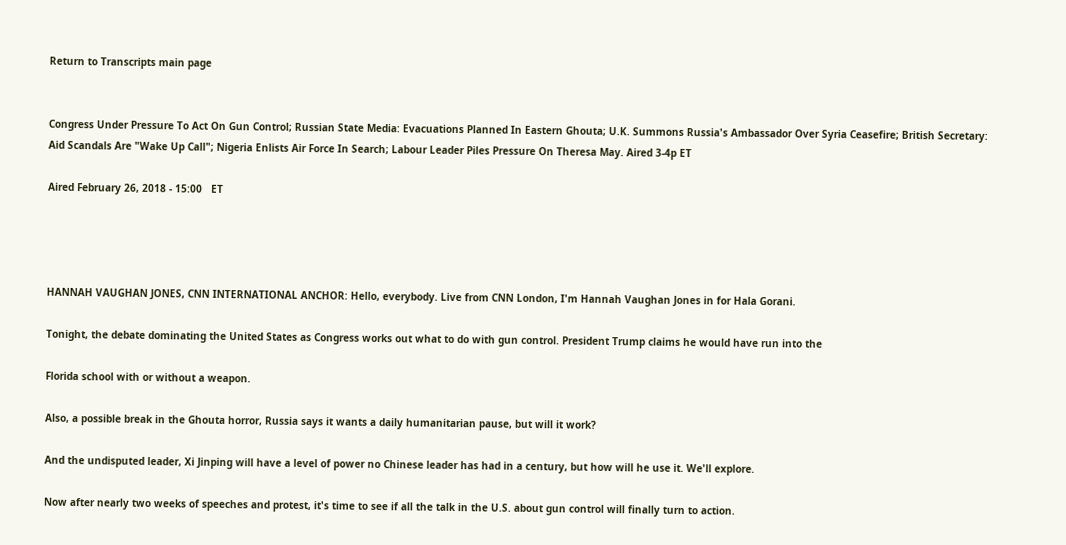Return to Transcripts main page


Congress Under Pressure To Act On Gun Control; Russian State Media: Evacuations Planned In Eastern Ghouta; U.K. Summons Russia's Ambassador Over Syria Ceasefire; British Secretary: Aid Scandals Are "Wake Up Call"; Nigeria Enlists Air Force In Search; Labour Leader Piles Pressure On Theresa May. Aired 3-4p ET

Aired February 26, 2018 - 15:00   ET




HANNAH VAUGHAN JONES, CNN INTERNATIONAL ANCHOR: Hello, everybody. Live from CNN London, I'm Hannah Vaughan Jones in for Hala Gorani.

Tonight, the debate dominating the United States as Congress works out what to do with gun control. President Trump claims he would have run into the

Florida school with or without a weapon.

Also, a possible break in the Ghouta horror, Russia says it wants a daily humanitarian pause, but will it work?

And the undisputed leader, Xi Jinping will have a level of power no Chinese leader has had in a century, but how will he use it. We'll explore.

Now after nearly two weeks of speeches and protest, it's time to see if all the talk in the U.S. about gun control will finally turn to action.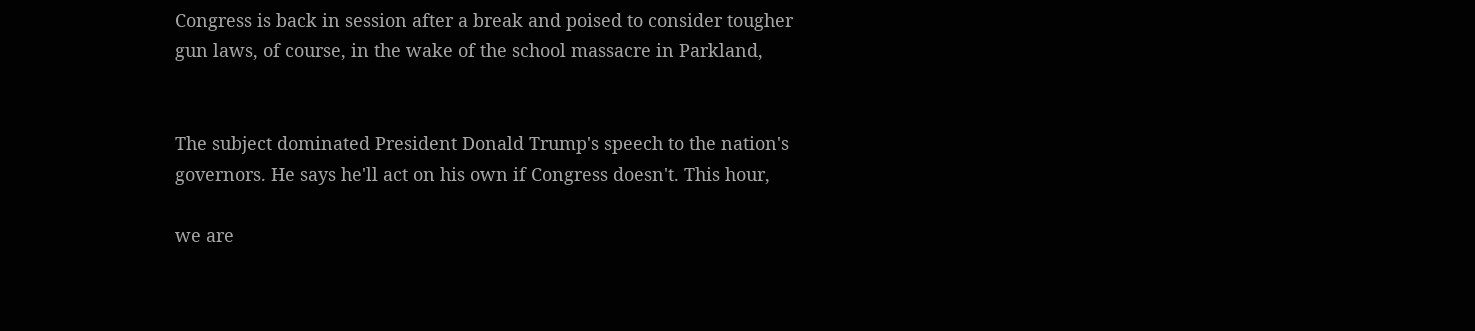Congress is back in session after a break and poised to consider tougher gun laws, of course, in the wake of the school massacre in Parkland,


The subject dominated President Donald Trump's speech to the nation's governors. He says he'll act on his own if Congress doesn't. This hour,

we are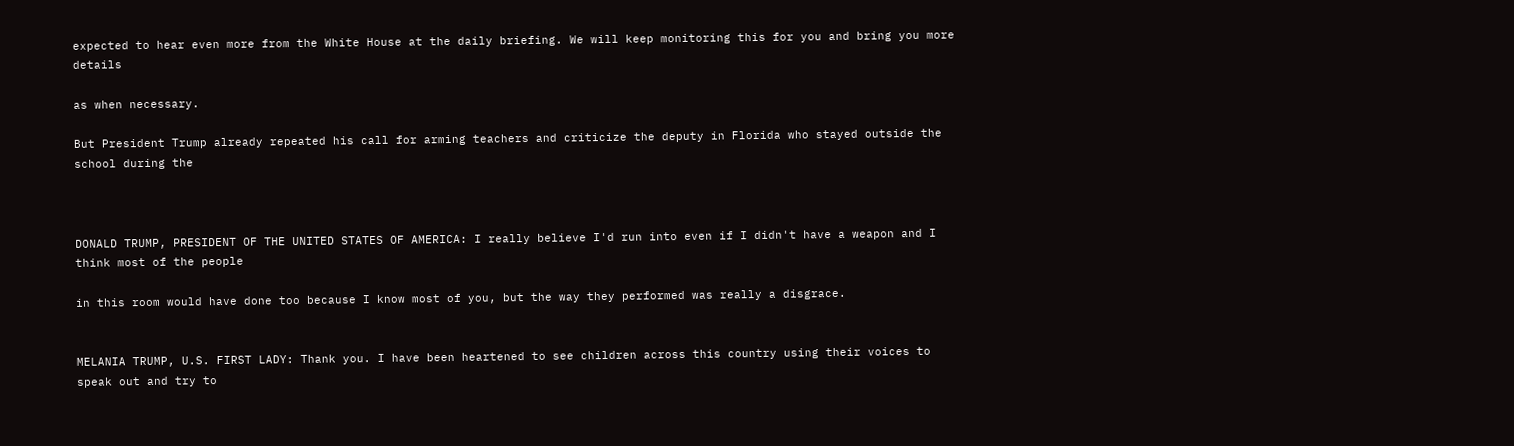expected to hear even more from the White House at the daily briefing. We will keep monitoring this for you and bring you more details

as when necessary.

But President Trump already repeated his call for arming teachers and criticize the deputy in Florida who stayed outside the school during the



DONALD TRUMP, PRESIDENT OF THE UNITED STATES OF AMERICA: I really believe I'd run into even if I didn't have a weapon and I think most of the people

in this room would have done too because I know most of you, but the way they performed was really a disgrace.


MELANIA TRUMP, U.S. FIRST LADY: Thank you. I have been heartened to see children across this country using their voices to speak out and try to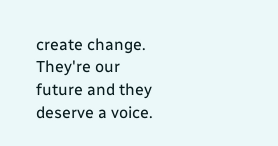create change. They're our future and they deserve a voice.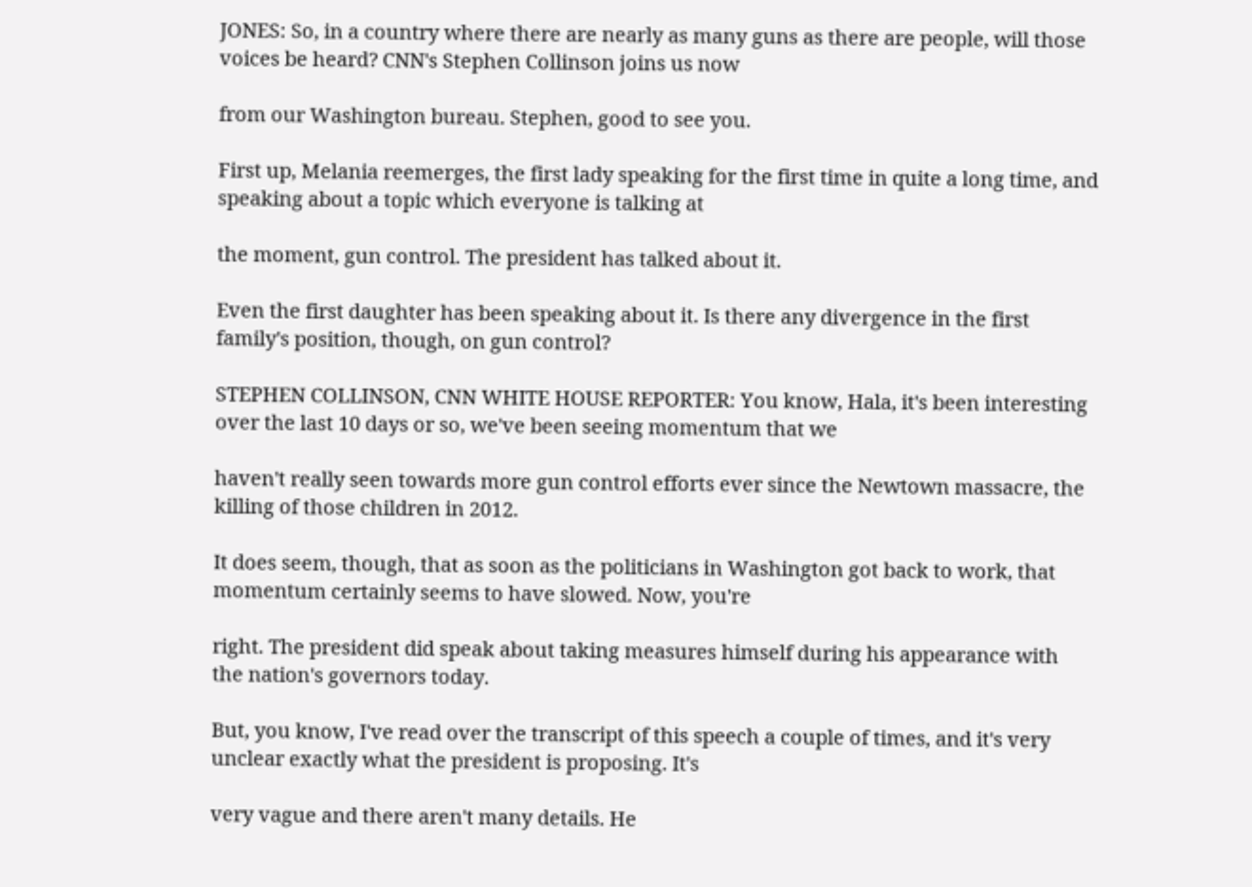JONES: So, in a country where there are nearly as many guns as there are people, will those voices be heard? CNN's Stephen Collinson joins us now

from our Washington bureau. Stephen, good to see you.

First up, Melania reemerges, the first lady speaking for the first time in quite a long time, and speaking about a topic which everyone is talking at

the moment, gun control. The president has talked about it.

Even the first daughter has been speaking about it. Is there any divergence in the first family's position, though, on gun control?

STEPHEN COLLINSON, CNN WHITE HOUSE REPORTER: You know, Hala, it's been interesting over the last 10 days or so, we've been seeing momentum that we

haven't really seen towards more gun control efforts ever since the Newtown massacre, the killing of those children in 2012.

It does seem, though, that as soon as the politicians in Washington got back to work, that momentum certainly seems to have slowed. Now, you're

right. The president did speak about taking measures himself during his appearance with the nation's governors today.

But, you know, I've read over the transcript of this speech a couple of times, and it's very unclear exactly what the president is proposing. It's

very vague and there aren't many details. He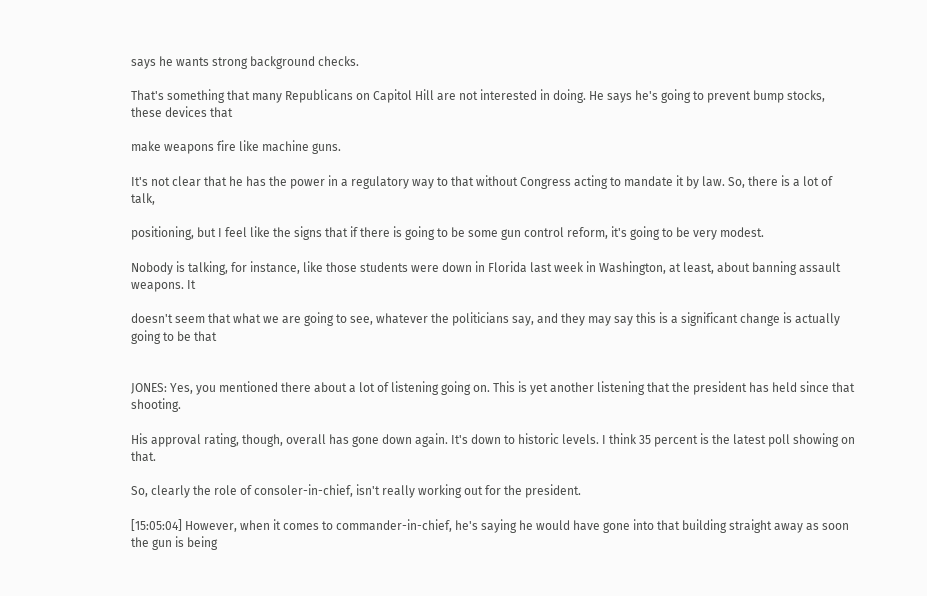says he wants strong background checks.

That's something that many Republicans on Capitol Hill are not interested in doing. He says he's going to prevent bump stocks, these devices that

make weapons fire like machine guns.

It's not clear that he has the power in a regulatory way to that without Congress acting to mandate it by law. So, there is a lot of talk,

positioning, but I feel like the signs that if there is going to be some gun control reform, it's going to be very modest.

Nobody is talking, for instance, like those students were down in Florida last week in Washington, at least, about banning assault weapons. It

doesn't seem that what we are going to see, whatever the politicians say, and they may say this is a significant change is actually going to be that


JONES: Yes, you mentioned there about a lot of listening going on. This is yet another listening that the president has held since that shooting.

His approval rating, though, overall has gone down again. It's down to historic levels. I think 35 percent is the latest poll showing on that.

So, clearly the role of consoler-in-chief, isn't really working out for the president.

[15:05:04] However, when it comes to commander-in-chief, he's saying he would have gone into that building straight away as soon the gun is being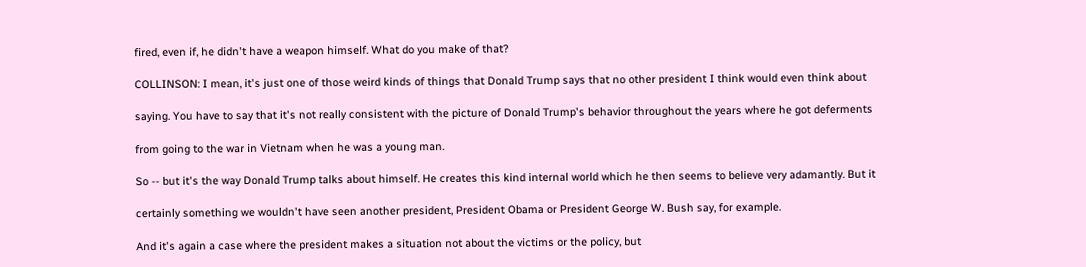fired, even if, he didn't have a weapon himself. What do you make of that?

COLLINSON: I mean, it's just one of those weird kinds of things that Donald Trump says that no other president I think would even think about

saying. You have to say that it's not really consistent with the picture of Donald Trump's behavior throughout the years where he got deferments

from going to the war in Vietnam when he was a young man.

So -- but it's the way Donald Trump talks about himself. He creates this kind internal world which he then seems to believe very adamantly. But it

certainly something we wouldn't have seen another president, President Obama or President George W. Bush say, for example.

And it's again a case where the president makes a situation not about the victims or the policy, but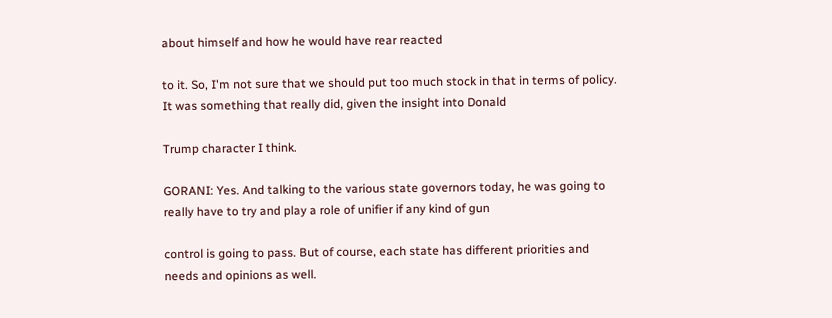about himself and how he would have rear reacted

to it. So, I'm not sure that we should put too much stock in that in terms of policy. It was something that really did, given the insight into Donald

Trump character I think.

GORANI: Yes. And talking to the various state governors today, he was going to really have to try and play a role of unifier if any kind of gun

control is going to pass. But of course, each state has different priorities and needs and opinions as well.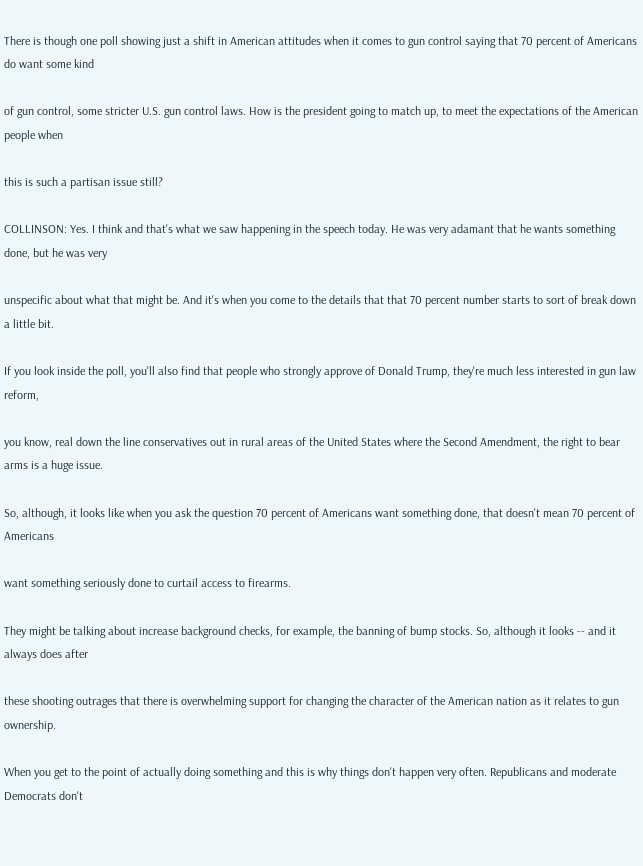There is though one poll showing just a shift in American attitudes when it comes to gun control saying that 70 percent of Americans do want some kind

of gun control, some stricter U.S. gun control laws. How is the president going to match up, to meet the expectations of the American people when

this is such a partisan issue still?

COLLINSON: Yes. I think and that's what we saw happening in the speech today. He was very adamant that he wants something done, but he was very

unspecific about what that might be. And it's when you come to the details that that 70 percent number starts to sort of break down a little bit.

If you look inside the poll, you'll also find that people who strongly approve of Donald Trump, they're much less interested in gun law reform,

you know, real down the line conservatives out in rural areas of the United States where the Second Amendment, the right to bear arms is a huge issue.

So, although, it looks like when you ask the question 70 percent of Americans want something done, that doesn't mean 70 percent of Americans

want something seriously done to curtail access to firearms.

They might be talking about increase background checks, for example, the banning of bump stocks. So, although it looks -- and it always does after

these shooting outrages that there is overwhelming support for changing the character of the American nation as it relates to gun ownership.

When you get to the point of actually doing something and this is why things don't happen very often. Republicans and moderate Democrats don't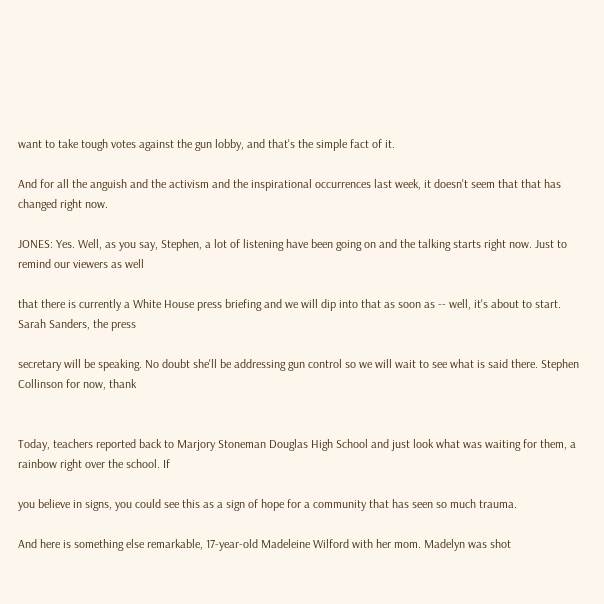want to take tough votes against the gun lobby, and that's the simple fact of it.

And for all the anguish and the activism and the inspirational occurrences last week, it doesn't seem that that has changed right now.

JONES: Yes. Well, as you say, Stephen, a lot of listening have been going on and the talking starts right now. Just to remind our viewers as well

that there is currently a White House press briefing and we will dip into that as soon as -- well, it's about to start. Sarah Sanders, the press

secretary will be speaking. No doubt she'll be addressing gun control so we will wait to see what is said there. Stephen Collinson for now, thank


Today, teachers reported back to Marjory Stoneman Douglas High School and just look what was waiting for them, a rainbow right over the school. If

you believe in signs, you could see this as a sign of hope for a community that has seen so much trauma.

And here is something else remarkable, 17-year-old Madeleine Wilford with her mom. Madelyn was shot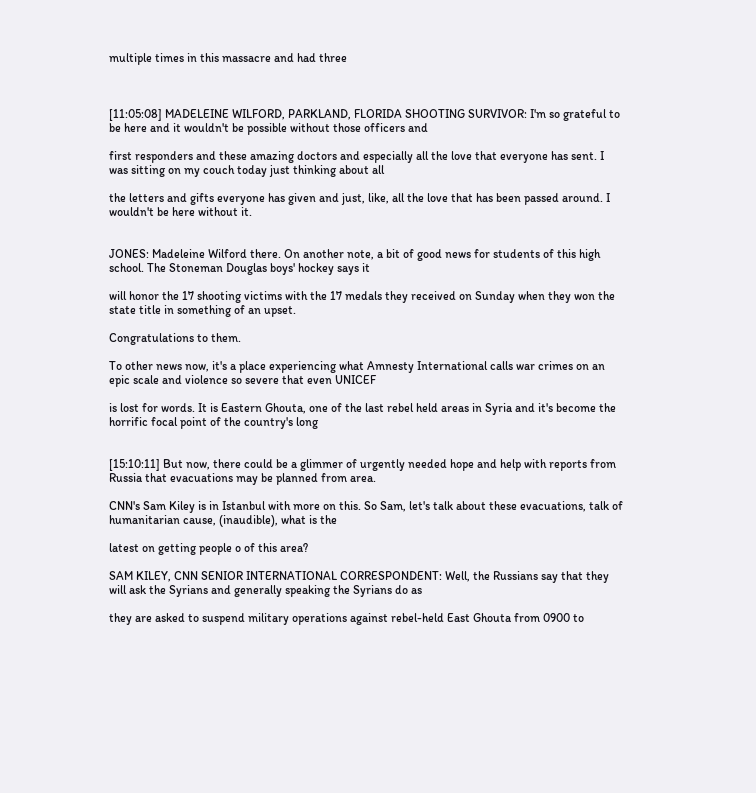multiple times in this massacre and had three



[11:05:08] MADELEINE WILFORD, PARKLAND, FLORIDA SHOOTING SURVIVOR: I'm so grateful to be here and it wouldn't be possible without those officers and

first responders and these amazing doctors and especially all the love that everyone has sent. I was sitting on my couch today just thinking about all

the letters and gifts everyone has given and just, like, all the love that has been passed around. I wouldn't be here without it.


JONES: Madeleine Wilford there. On another note, a bit of good news for students of this high school. The Stoneman Douglas boys' hockey says it

will honor the 17 shooting victims with the 17 medals they received on Sunday when they won the state title in something of an upset.

Congratulations to them.

To other news now, it's a place experiencing what Amnesty International calls war crimes on an epic scale and violence so severe that even UNICEF

is lost for words. It is Eastern Ghouta, one of the last rebel held areas in Syria and it's become the horrific focal point of the country's long


[15:10:11] But now, there could be a glimmer of urgently needed hope and help with reports from Russia that evacuations may be planned from area.

CNN's Sam Kiley is in Istanbul with more on this. So Sam, let's talk about these evacuations, talk of humanitarian cause, (inaudible), what is the

latest on getting people o of this area?

SAM KILEY, CNN SENIOR INTERNATIONAL CORRESPONDENT: Well, the Russians say that they will ask the Syrians and generally speaking the Syrians do as

they are asked to suspend military operations against rebel-held East Ghouta from 0900 to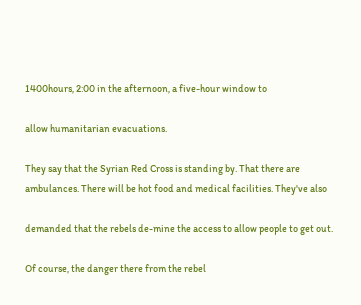1400hours, 2:00 in the afternoon, a five-hour window to

allow humanitarian evacuations.

They say that the Syrian Red Cross is standing by. That there are ambulances. There will be hot food and medical facilities. They've also

demanded that the rebels de-mine the access to allow people to get out.

Of course, the danger there from the rebel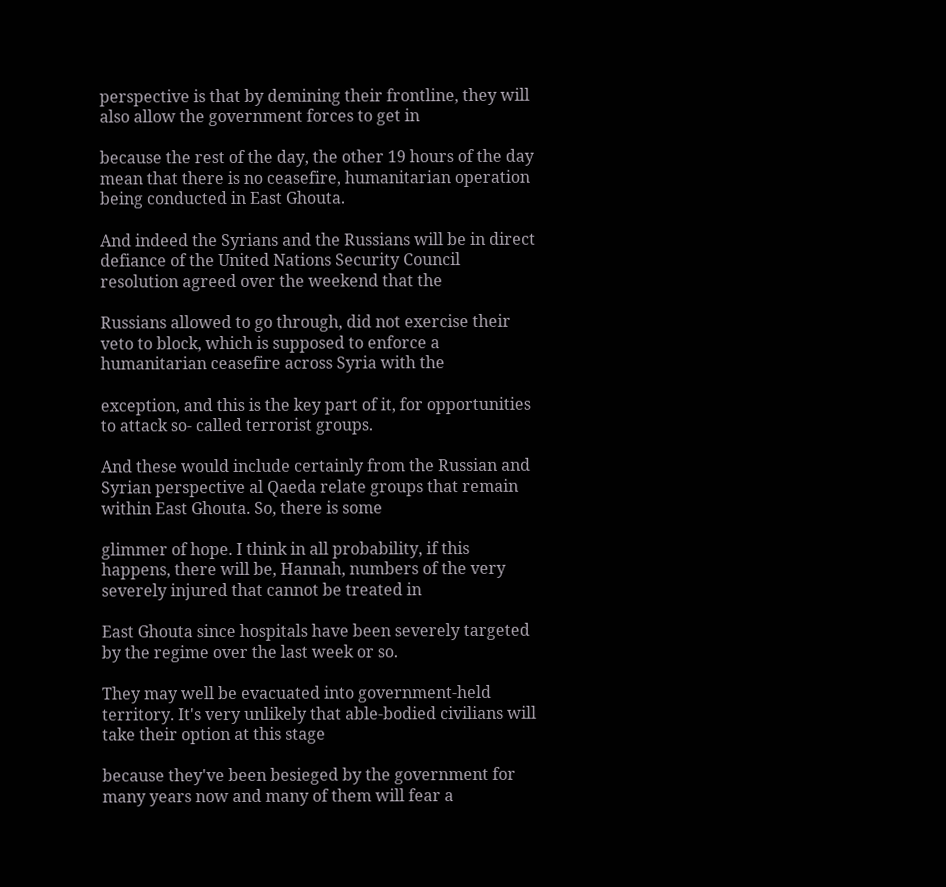perspective is that by demining their frontline, they will also allow the government forces to get in

because the rest of the day, the other 19 hours of the day mean that there is no ceasefire, humanitarian operation being conducted in East Ghouta.

And indeed the Syrians and the Russians will be in direct defiance of the United Nations Security Council resolution agreed over the weekend that the

Russians allowed to go through, did not exercise their veto to block, which is supposed to enforce a humanitarian ceasefire across Syria with the

exception, and this is the key part of it, for opportunities to attack so- called terrorist groups.

And these would include certainly from the Russian and Syrian perspective al Qaeda relate groups that remain within East Ghouta. So, there is some

glimmer of hope. I think in all probability, if this happens, there will be, Hannah, numbers of the very severely injured that cannot be treated in

East Ghouta since hospitals have been severely targeted by the regime over the last week or so.

They may well be evacuated into government-held territory. It's very unlikely that able-bodied civilians will take their option at this stage

because they've been besieged by the government for many years now and many of them will fear a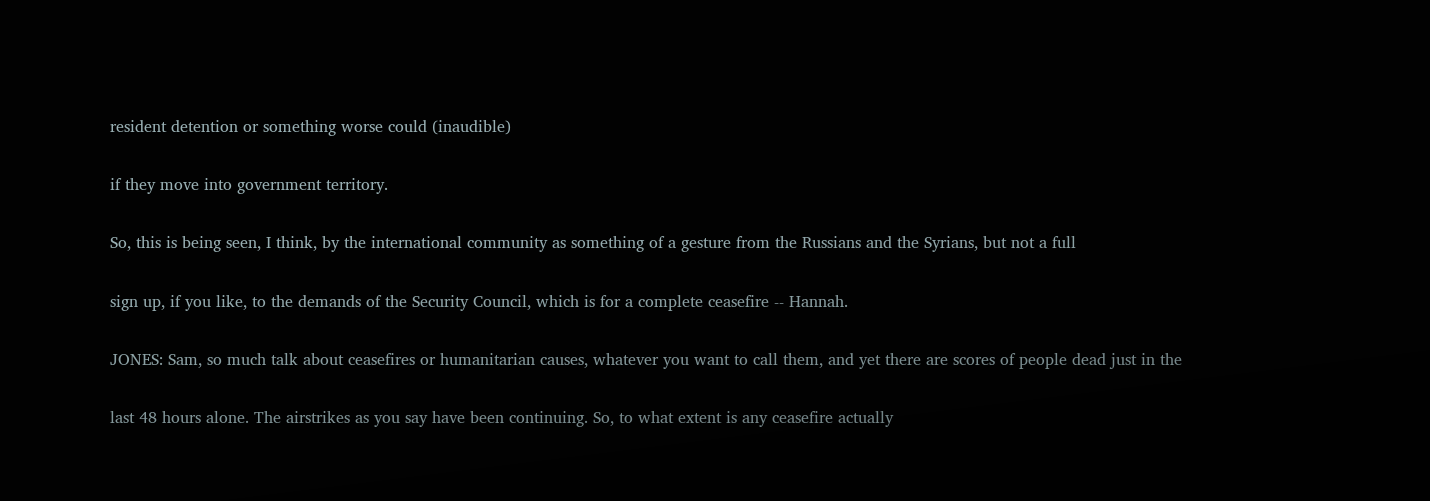resident detention or something worse could (inaudible)

if they move into government territory.

So, this is being seen, I think, by the international community as something of a gesture from the Russians and the Syrians, but not a full

sign up, if you like, to the demands of the Security Council, which is for a complete ceasefire -- Hannah.

JONES: Sam, so much talk about ceasefires or humanitarian causes, whatever you want to call them, and yet there are scores of people dead just in the

last 48 hours alone. The airstrikes as you say have been continuing. So, to what extent is any ceasefire actually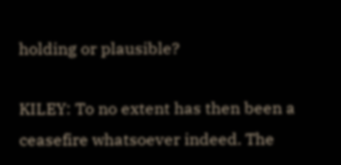holding or plausible?

KILEY: To no extent has then been a ceasefire whatsoever indeed. The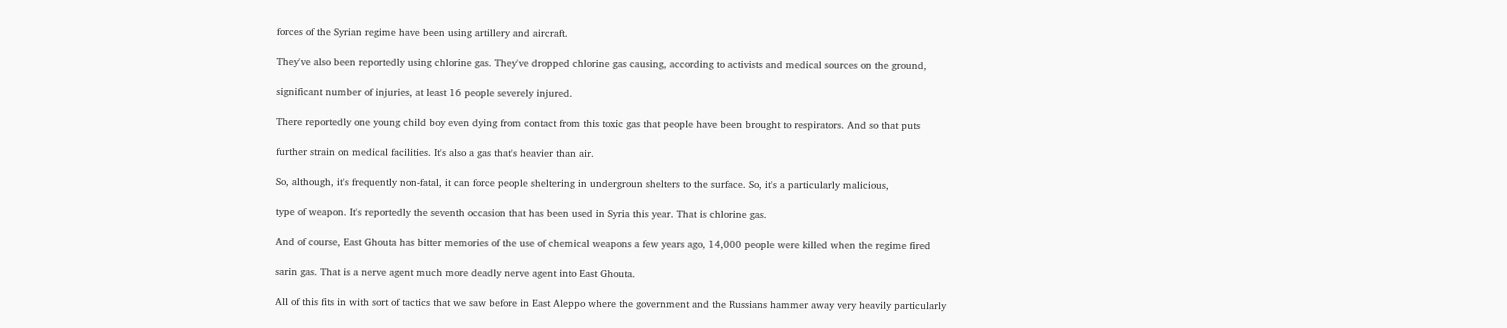forces of the Syrian regime have been using artillery and aircraft.

They've also been reportedly using chlorine gas. They've dropped chlorine gas causing, according to activists and medical sources on the ground,

significant number of injuries, at least 16 people severely injured.

There reportedly one young child boy even dying from contact from this toxic gas that people have been brought to respirators. And so that puts

further strain on medical facilities. It's also a gas that's heavier than air.

So, although, it's frequently non-fatal, it can force people sheltering in undergroun shelters to the surface. So, it's a particularly malicious,

type of weapon. It's reportedly the seventh occasion that has been used in Syria this year. That is chlorine gas.

And of course, East Ghouta has bitter memories of the use of chemical weapons a few years ago, 14,000 people were killed when the regime fired

sarin gas. That is a nerve agent much more deadly nerve agent into East Ghouta.

All of this fits in with sort of tactics that we saw before in East Aleppo where the government and the Russians hammer away very heavily particularly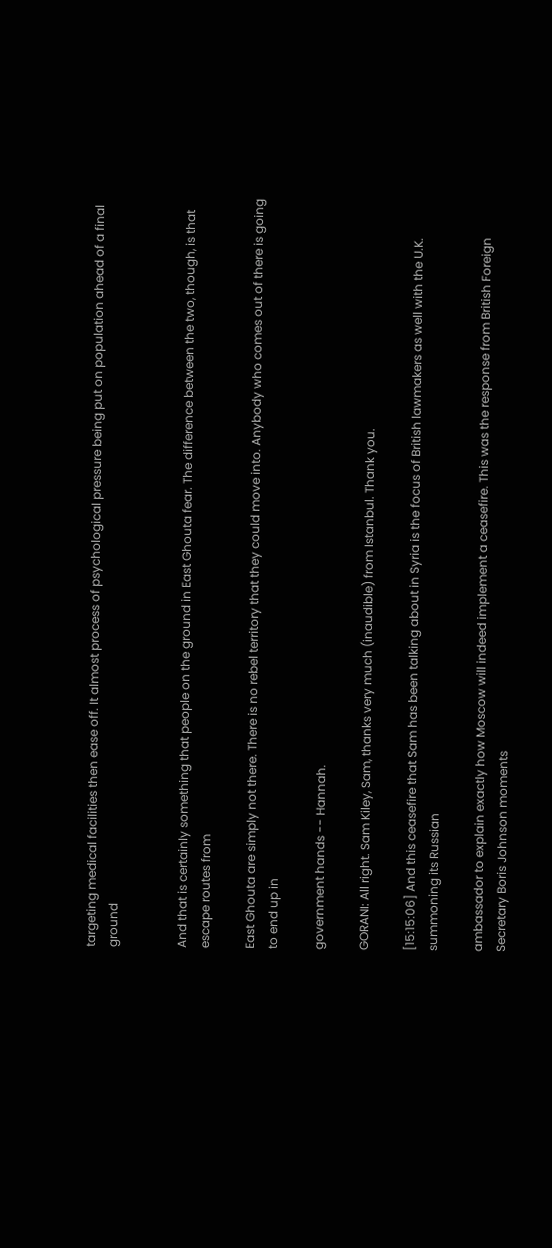targeting medical facilities then ease off. It almost process of psychological pressure being put on population ahead of a final ground


And that is certainly something that people on the ground in East Ghouta fear. The difference between the two, though, is that escape routes from

East Ghouta are simply not there. There is no rebel territory that they could move into. Anybody who comes out of there is going to end up in

government hands -- Hannah.

GORANI: All right. Sam Kiley, Sam, thanks very much (inaudible) from Istanbul. Thank you.

[15:15:06] And this ceasefire that Sam has been talking about in Syria is the focus of British lawmakers as well with the U.K. summoning its Russian

ambassador to explain exactly how Moscow will indeed implement a ceasefire. This was the response from British Foreign Secretary Boris Johnson moments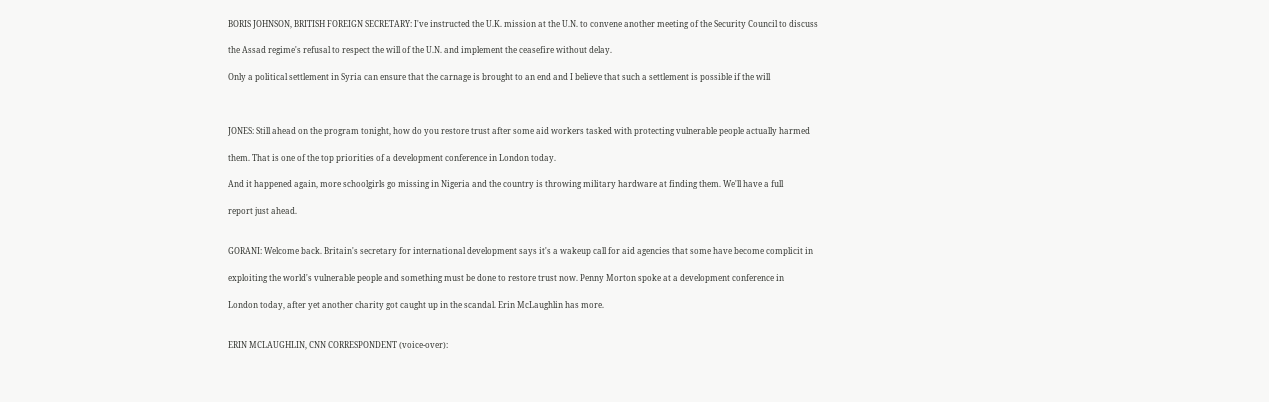BORIS JOHNSON, BRITISH FOREIGN SECRETARY: I've instructed the U.K. mission at the U.N. to convene another meeting of the Security Council to discuss

the Assad regime's refusal to respect the will of the U.N. and implement the ceasefire without delay.

Only a political settlement in Syria can ensure that the carnage is brought to an end and I believe that such a settlement is possible if the will



JONES: Still ahead on the program tonight, how do you restore trust after some aid workers tasked with protecting vulnerable people actually harmed

them. That is one of the top priorities of a development conference in London today.

And it happened again, more schoolgirls go missing in Nigeria and the country is throwing military hardware at finding them. We'll have a full

report just ahead.


GORANI: Welcome back. Britain's secretary for international development says it's a wakeup call for aid agencies that some have become complicit in

exploiting the world's vulnerable people and something must be done to restore trust now. Penny Morton spoke at a development conference in

London today, after yet another charity got caught up in the scandal. Erin McLaughlin has more.


ERIN MCLAUGHLIN, CNN CORRESPONDENT (voice-over):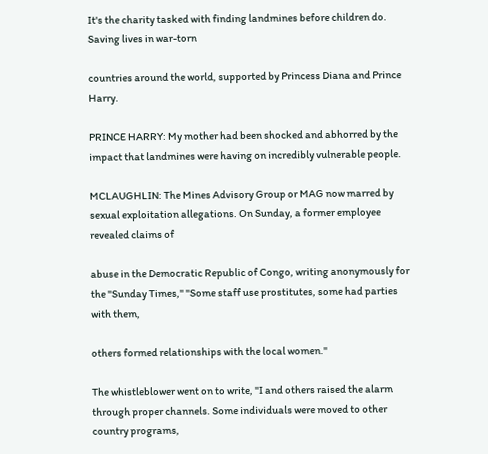It's the charity tasked with finding landmines before children do. Saving lives in war-torn

countries around the world, supported by Princess Diana and Prince Harry.

PRINCE HARRY: My mother had been shocked and abhorred by the impact that landmines were having on incredibly vulnerable people.

MCLAUGHLIN: The Mines Advisory Group or MAG now marred by sexual exploitation allegations. On Sunday, a former employee revealed claims of

abuse in the Democratic Republic of Congo, writing anonymously for the "Sunday Times," "Some staff use prostitutes, some had parties with them,

others formed relationships with the local women."

The whistleblower went on to write, "I and others raised the alarm through proper channels. Some individuals were moved to other country programs,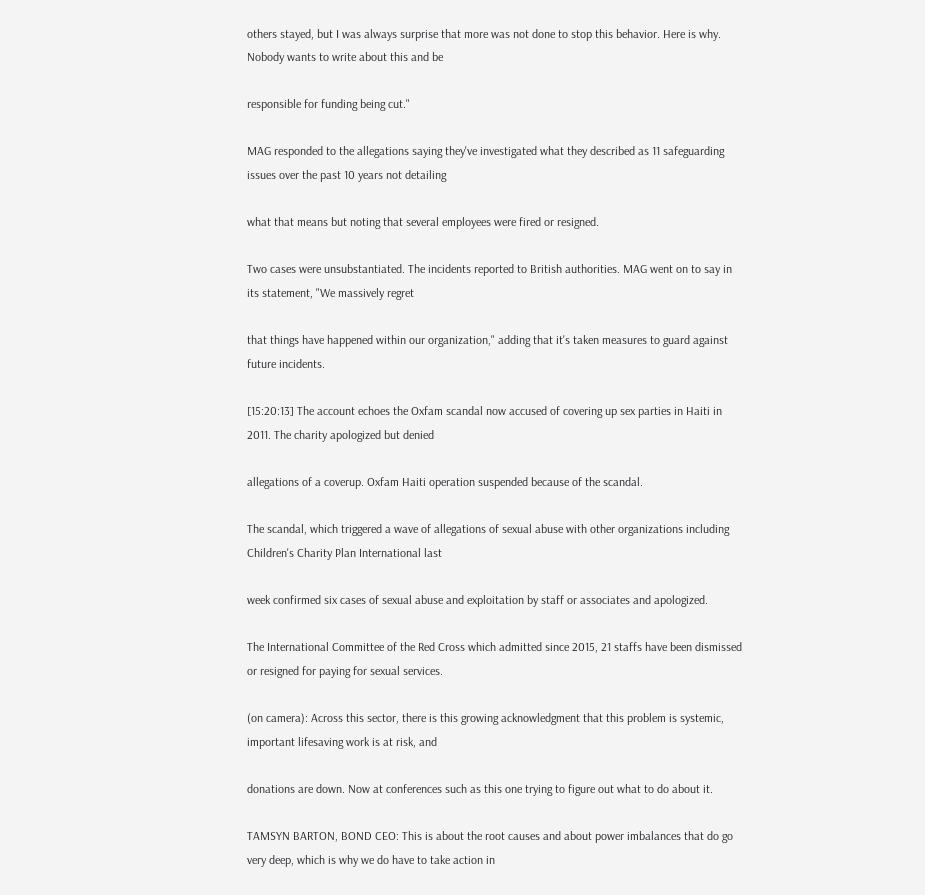others stayed, but I was always surprise that more was not done to stop this behavior. Here is why. Nobody wants to write about this and be

responsible for funding being cut."

MAG responded to the allegations saying they've investigated what they described as 11 safeguarding issues over the past 10 years not detailing

what that means but noting that several employees were fired or resigned.

Two cases were unsubstantiated. The incidents reported to British authorities. MAG went on to say in its statement, "We massively regret

that things have happened within our organization," adding that it's taken measures to guard against future incidents.

[15:20:13] The account echoes the Oxfam scandal now accused of covering up sex parties in Haiti in 2011. The charity apologized but denied

allegations of a coverup. Oxfam Haiti operation suspended because of the scandal.

The scandal, which triggered a wave of allegations of sexual abuse with other organizations including Children's Charity Plan International last

week confirmed six cases of sexual abuse and exploitation by staff or associates and apologized.

The International Committee of the Red Cross which admitted since 2015, 21 staffs have been dismissed or resigned for paying for sexual services.

(on camera): Across this sector, there is this growing acknowledgment that this problem is systemic, important lifesaving work is at risk, and

donations are down. Now at conferences such as this one trying to figure out what to do about it.

TAMSYN BARTON, BOND CEO: This is about the root causes and about power imbalances that do go very deep, which is why we do have to take action in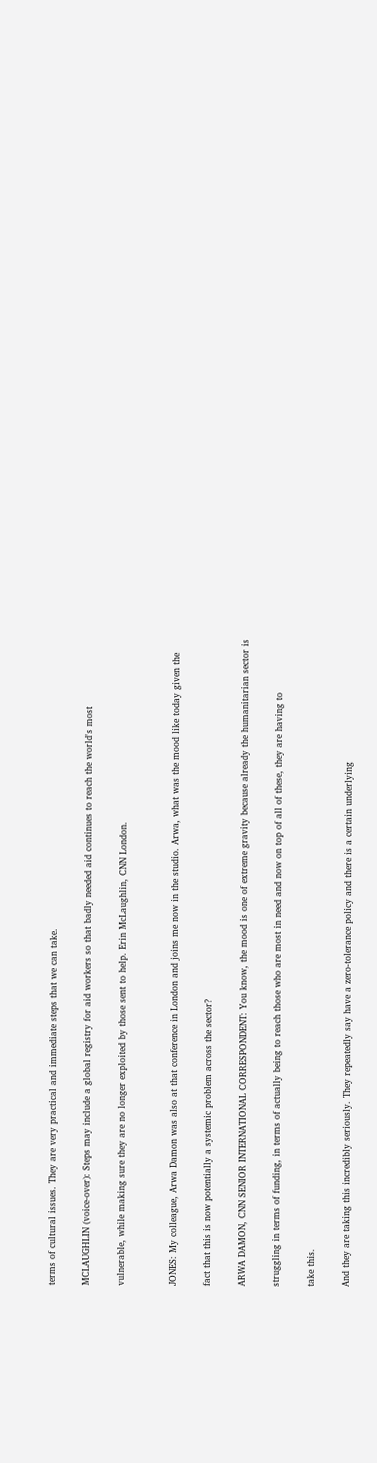terms of cultural issues. They are very practical and immediate steps that we can take.

MCLAUGHLIN (voice-over): Steps may include a global registry for aid workers so that badly needed aid continues to reach the world's most

vulnerable, while making sure they are no longer exploited by those sent to help. Erin McLaughlin, CNN London.


JONES: My colleague, Arwa Damon was also at that conference in London and joins me now in the studio. Arwa, what was the mood like today given the

fact that this is now potentially a systemic problem across the sector?

ARWA DAMON, CNN SENIOR INTERNATIONAL CORRESPONDENT: You know, the mood is one of extreme gravity because already the humanitarian sector is

struggling in terms of funding, in terms of actually being to reach those who are most in need and now on top of all of these, they are having to

take this.

And they are taking this incredibly seriously. They repeatedly say have a zero-tolerance policy and there is a certain underlying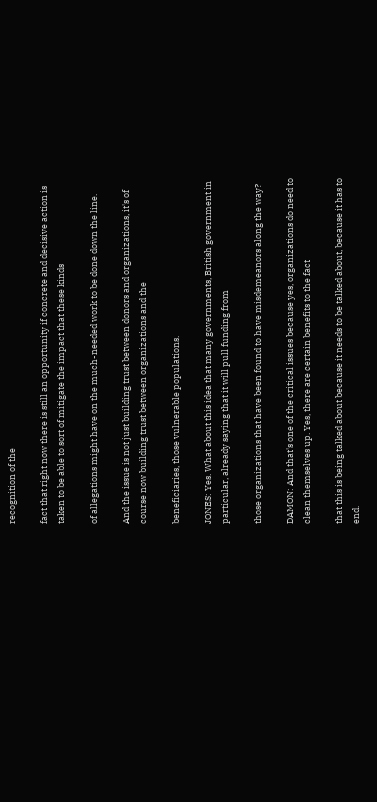recognition of the

fact that right now there is still an opportunity if concrete and decisive action is taken to be able to sort of mitigate the impact that these kinds

of allegations might have on the much-needed work to be done down the line.

And the issue is not just building trust between donors and organizations, it's of course now building trust between organizations and the

beneficiaries, those vulnerable populations.

JONES: Yes. What about this idea that many governments, British government in particular, already saying that it will pull funding from

those organizations that have been found to have misdemeanors along the way?

DAMON: And that's one of the critical issues because yes, organizations do need to clean themselves up. Yes, there are certain benefits to the fact

that this is being talked about because it needs to be talked about, because it has to end.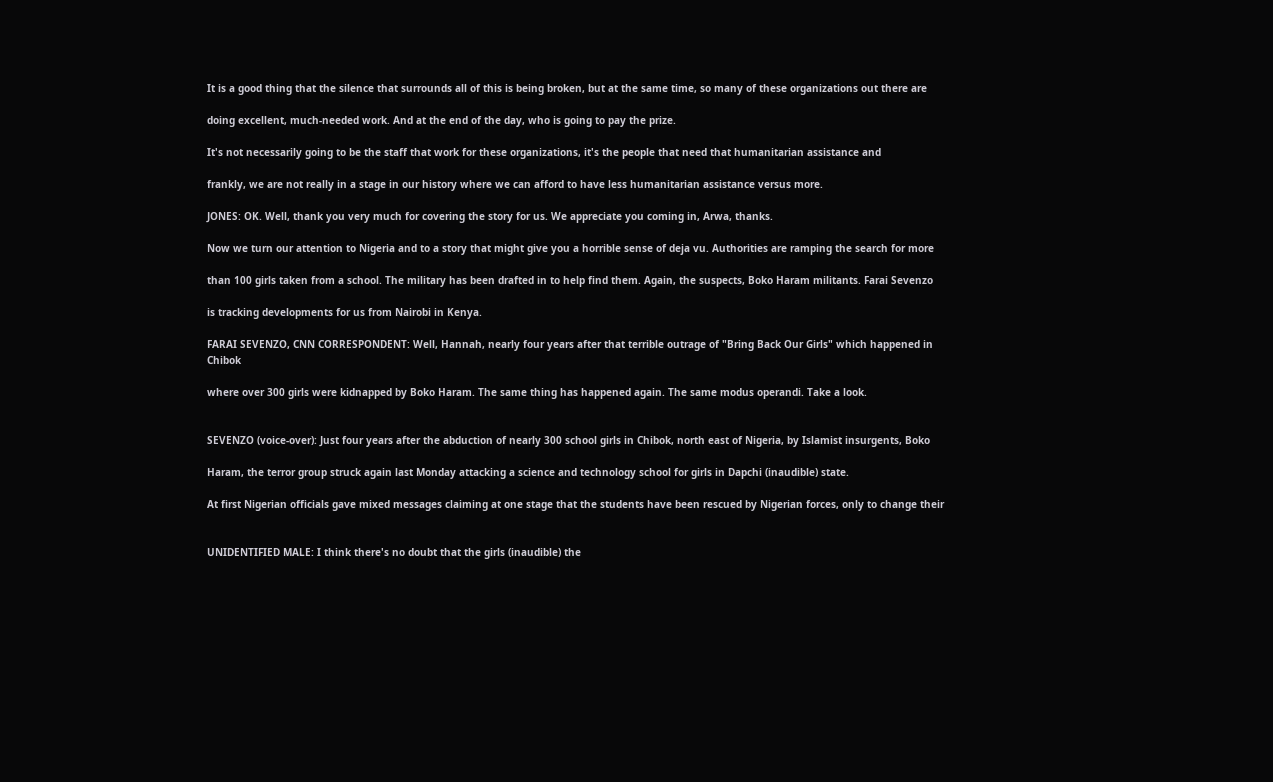It is a good thing that the silence that surrounds all of this is being broken, but at the same time, so many of these organizations out there are

doing excellent, much-needed work. And at the end of the day, who is going to pay the prize.

It's not necessarily going to be the staff that work for these organizations, it's the people that need that humanitarian assistance and

frankly, we are not really in a stage in our history where we can afford to have less humanitarian assistance versus more.

JONES: OK. Well, thank you very much for covering the story for us. We appreciate you coming in, Arwa, thanks.

Now we turn our attention to Nigeria and to a story that might give you a horrible sense of deja vu. Authorities are ramping the search for more

than 100 girls taken from a school. The military has been drafted in to help find them. Again, the suspects, Boko Haram militants. Farai Sevenzo

is tracking developments for us from Nairobi in Kenya.

FARAI SEVENZO, CNN CORRESPONDENT: Well, Hannah, nearly four years after that terrible outrage of "Bring Back Our Girls" which happened in Chibok

where over 300 girls were kidnapped by Boko Haram. The same thing has happened again. The same modus operandi. Take a look.


SEVENZO (voice-over): Just four years after the abduction of nearly 300 school girls in Chibok, north east of Nigeria, by Islamist insurgents, Boko

Haram, the terror group struck again last Monday attacking a science and technology school for girls in Dapchi (inaudible) state.

At first Nigerian officials gave mixed messages claiming at one stage that the students have been rescued by Nigerian forces, only to change their


UNIDENTIFIED MALE: I think there's no doubt that the girls (inaudible) the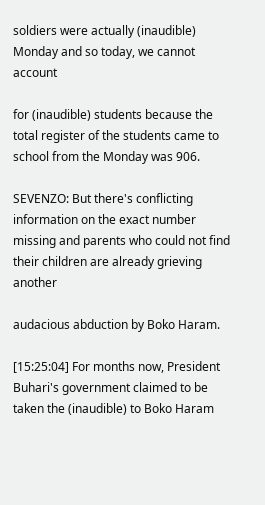soldiers were actually (inaudible) Monday and so today, we cannot account

for (inaudible) students because the total register of the students came to school from the Monday was 906.

SEVENZO: But there's conflicting information on the exact number missing and parents who could not find their children are already grieving another

audacious abduction by Boko Haram.

[15:25:04] For months now, President Buhari's government claimed to be taken the (inaudible) to Boko Haram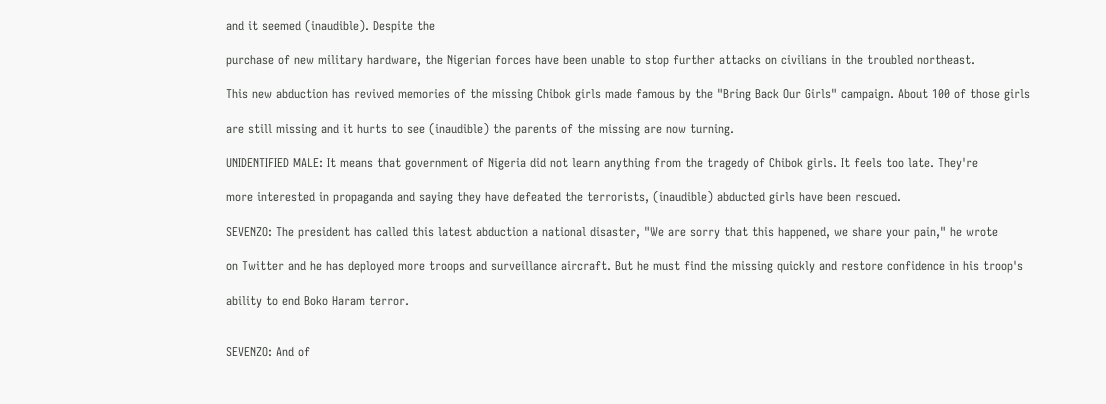and it seemed (inaudible). Despite the

purchase of new military hardware, the Nigerian forces have been unable to stop further attacks on civilians in the troubled northeast.

This new abduction has revived memories of the missing Chibok girls made famous by the "Bring Back Our Girls" campaign. About 100 of those girls

are still missing and it hurts to see (inaudible) the parents of the missing are now turning.

UNIDENTIFIED MALE: It means that government of Nigeria did not learn anything from the tragedy of Chibok girls. It feels too late. They're

more interested in propaganda and saying they have defeated the terrorists, (inaudible) abducted girls have been rescued.

SEVENZO: The president has called this latest abduction a national disaster, "We are sorry that this happened, we share your pain," he wrote

on Twitter and he has deployed more troops and surveillance aircraft. But he must find the missing quickly and restore confidence in his troop's

ability to end Boko Haram terror.


SEVENZO: And of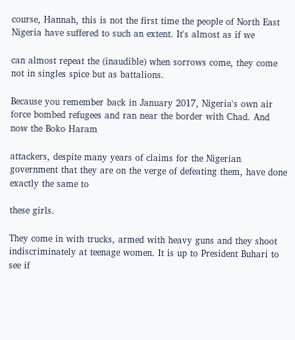course, Hannah, this is not the first time the people of North East Nigeria have suffered to such an extent. It's almost as if we

can almost repeat the (inaudible) when sorrows come, they come not in singles spice but as battalions.

Because you remember back in January 2017, Nigeria's own air force bombed refugees and ran near the border with Chad. And now the Boko Haram

attackers, despite many years of claims for the Nigerian government that they are on the verge of defeating them, have done exactly the same to

these girls.

They come in with trucks, armed with heavy guns and they shoot indiscriminately at teenage women. It is up to President Buhari to see if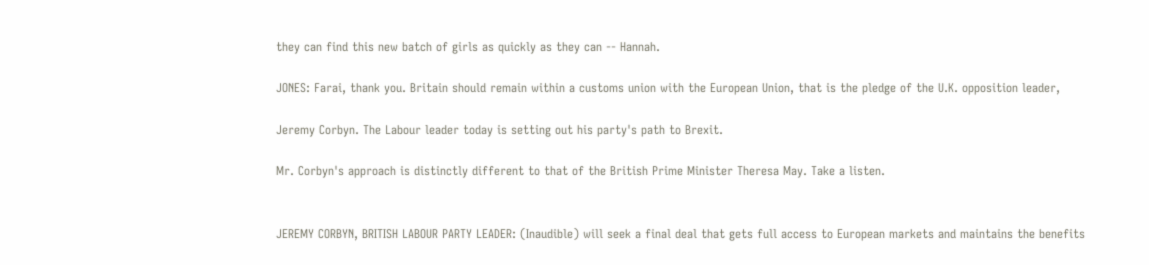they can find this new batch of girls as quickly as they can -- Hannah.

JONES: Farai, thank you. Britain should remain within a customs union with the European Union, that is the pledge of the U.K. opposition leader,

Jeremy Corbyn. The Labour leader today is setting out his party's path to Brexit.

Mr. Corbyn's approach is distinctly different to that of the British Prime Minister Theresa May. Take a listen.


JEREMY CORBYN, BRITISH LABOUR PARTY LEADER: (Inaudible) will seek a final deal that gets full access to European markets and maintains the benefits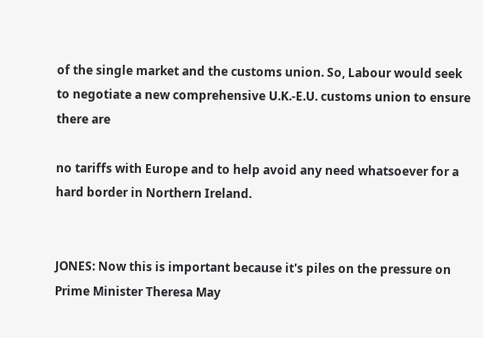of the single market and the customs union. So, Labour would seek to negotiate a new comprehensive U.K.-E.U. customs union to ensure there are

no tariffs with Europe and to help avoid any need whatsoever for a hard border in Northern Ireland.


JONES: Now this is important because it's piles on the pressure on Prime Minister Theresa May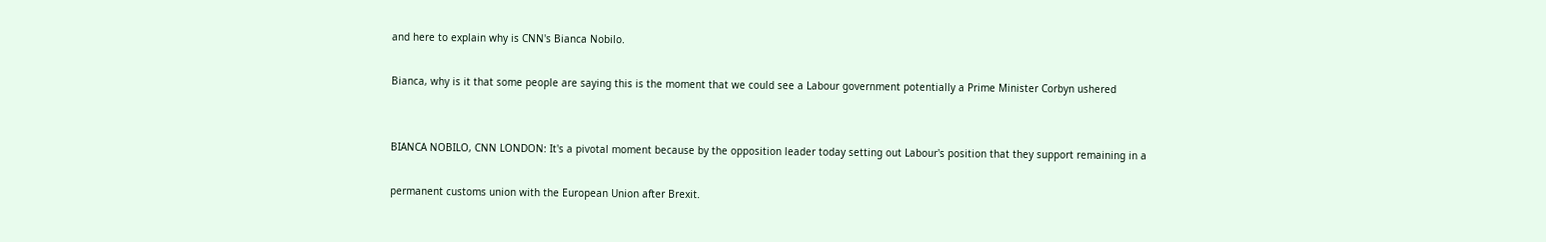and here to explain why is CNN's Bianca Nobilo.

Bianca, why is it that some people are saying this is the moment that we could see a Labour government potentially a Prime Minister Corbyn ushered


BIANCA NOBILO, CNN LONDON: It's a pivotal moment because by the opposition leader today setting out Labour's position that they support remaining in a

permanent customs union with the European Union after Brexit.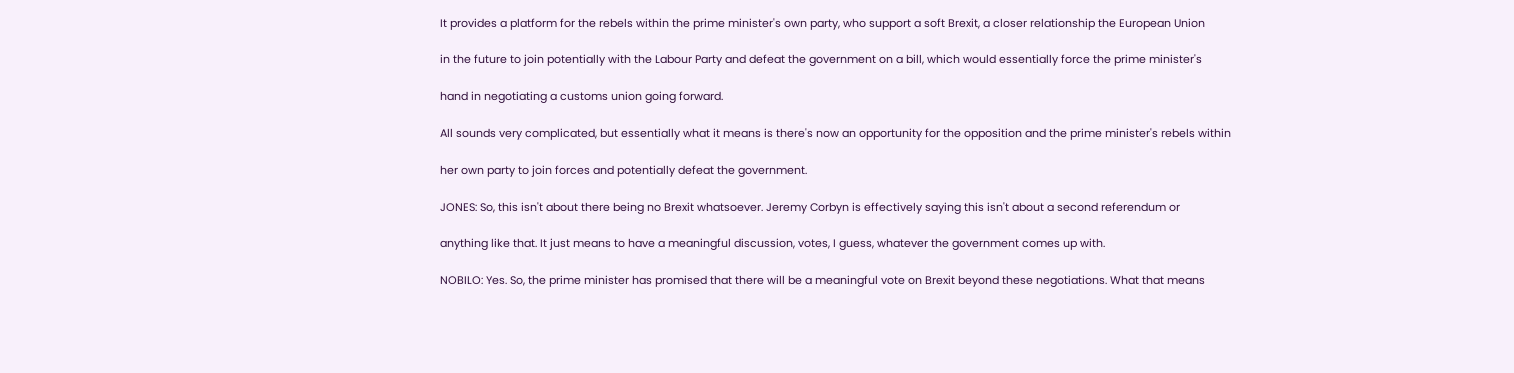It provides a platform for the rebels within the prime minister's own party, who support a soft Brexit, a closer relationship the European Union

in the future to join potentially with the Labour Party and defeat the government on a bill, which would essentially force the prime minister's

hand in negotiating a customs union going forward.

All sounds very complicated, but essentially what it means is there's now an opportunity for the opposition and the prime minister's rebels within

her own party to join forces and potentially defeat the government.

JONES: So, this isn't about there being no Brexit whatsoever. Jeremy Corbyn is effectively saying this isn't about a second referendum or

anything like that. It just means to have a meaningful discussion, votes, I guess, whatever the government comes up with.

NOBILO: Yes. So, the prime minister has promised that there will be a meaningful vote on Brexit beyond these negotiations. What that means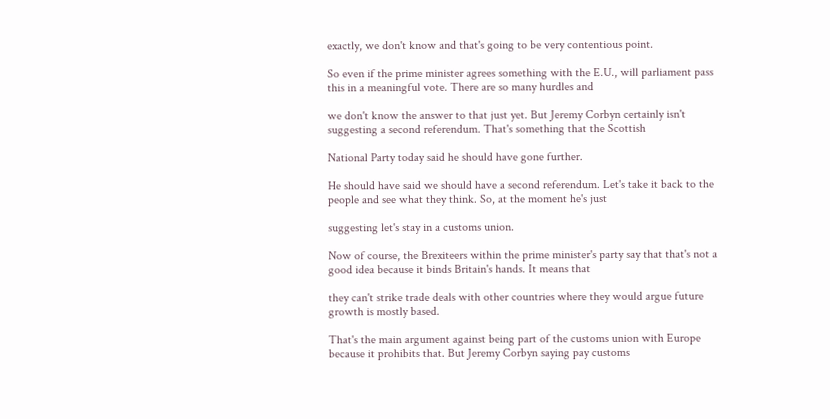exactly, we don't know and that's going to be very contentious point.

So even if the prime minister agrees something with the E.U., will parliament pass this in a meaningful vote. There are so many hurdles and

we don't know the answer to that just yet. But Jeremy Corbyn certainly isn't suggesting a second referendum. That's something that the Scottish

National Party today said he should have gone further.

He should have said we should have a second referendum. Let's take it back to the people and see what they think. So, at the moment he's just

suggesting let's stay in a customs union.

Now of course, the Brexiteers within the prime minister's party say that that's not a good idea because it binds Britain's hands. It means that

they can't strike trade deals with other countries where they would argue future growth is mostly based.

That's the main argument against being part of the customs union with Europe because it prohibits that. But Jeremy Corbyn saying pay customs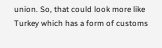union. So, that could look more like Turkey which has a form of customs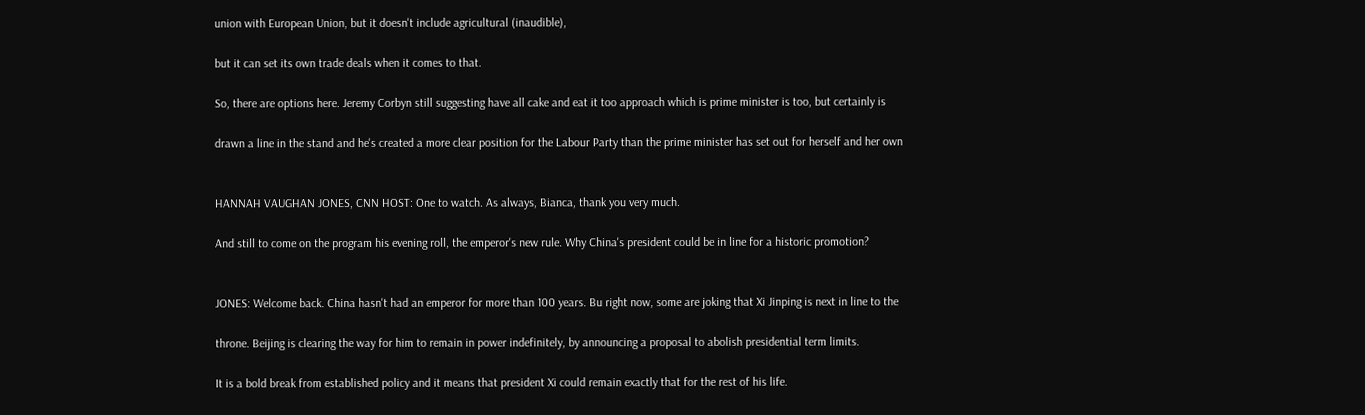union with European Union, but it doesn't include agricultural (inaudible),

but it can set its own trade deals when it comes to that.

So, there are options here. Jeremy Corbyn still suggesting have all cake and eat it too approach which is prime minister is too, but certainly is

drawn a line in the stand and he's created a more clear position for the Labour Party than the prime minister has set out for herself and her own


HANNAH VAUGHAN JONES, CNN HOST: One to watch. As always, Bianca, thank you very much.

And still to come on the program his evening roll, the emperor's new rule. Why China's president could be in line for a historic promotion?


JONES: Welcome back. China hasn't had an emperor for more than 100 years. Bu right now, some are joking that Xi Jinping is next in line to the

throne. Beijing is clearing the way for him to remain in power indefinitely, by announcing a proposal to abolish presidential term limits.

It is a bold break from established policy and it means that president Xi could remain exactly that for the rest of his life.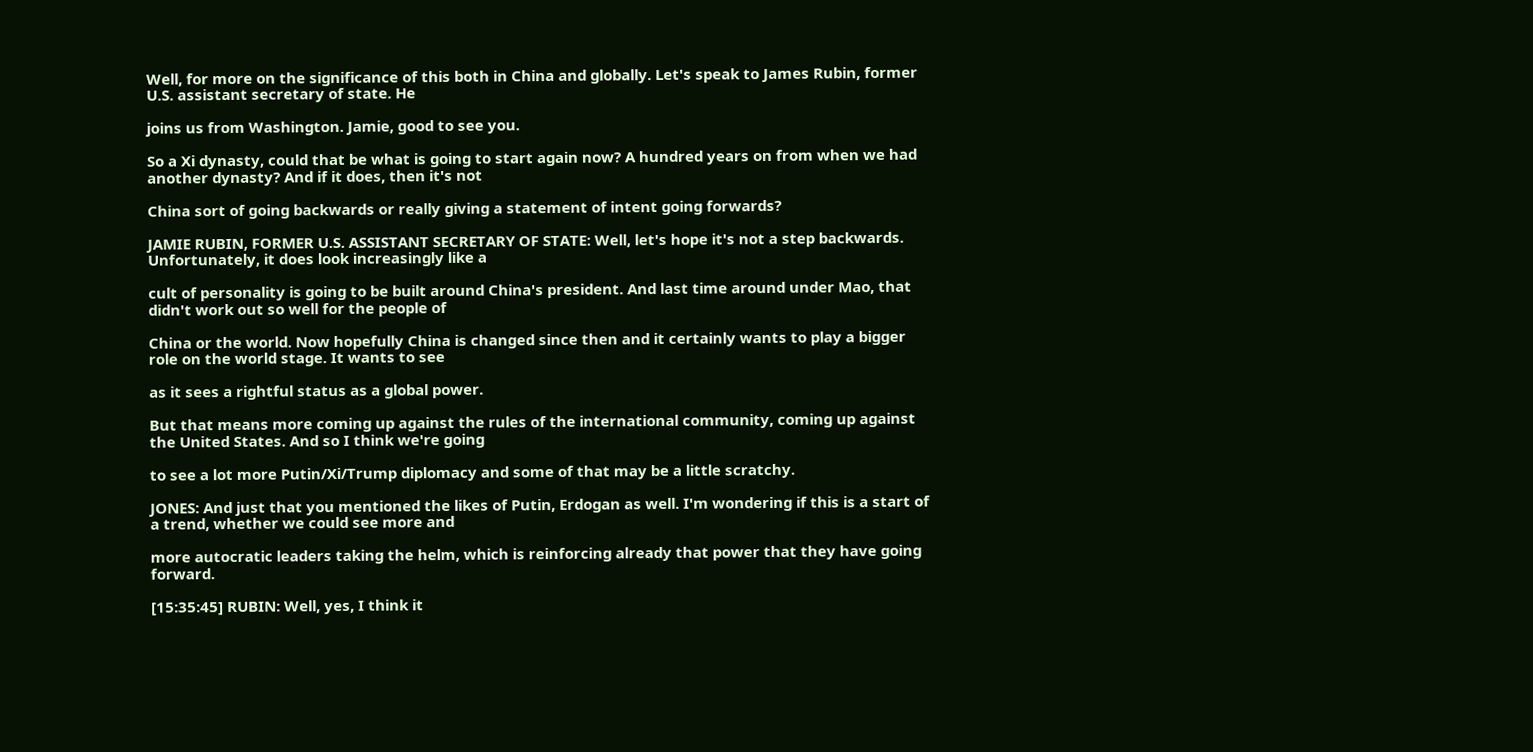Well, for more on the significance of this both in China and globally. Let's speak to James Rubin, former U.S. assistant secretary of state. He

joins us from Washington. Jamie, good to see you.

So a Xi dynasty, could that be what is going to start again now? A hundred years on from when we had another dynasty? And if it does, then it's not

China sort of going backwards or really giving a statement of intent going forwards?

JAMIE RUBIN, FORMER U.S. ASSISTANT SECRETARY OF STATE: Well, let's hope it's not a step backwards. Unfortunately, it does look increasingly like a

cult of personality is going to be built around China's president. And last time around under Mao, that didn't work out so well for the people of

China or the world. Now hopefully China is changed since then and it certainly wants to play a bigger role on the world stage. It wants to see

as it sees a rightful status as a global power.

But that means more coming up against the rules of the international community, coming up against the United States. And so I think we're going

to see a lot more Putin/Xi/Trump diplomacy and some of that may be a little scratchy.

JONES: And just that you mentioned the likes of Putin, Erdogan as well. I'm wondering if this is a start of a trend, whether we could see more and

more autocratic leaders taking the helm, which is reinforcing already that power that they have going forward.

[15:35:45] RUBIN: Well, yes, I think it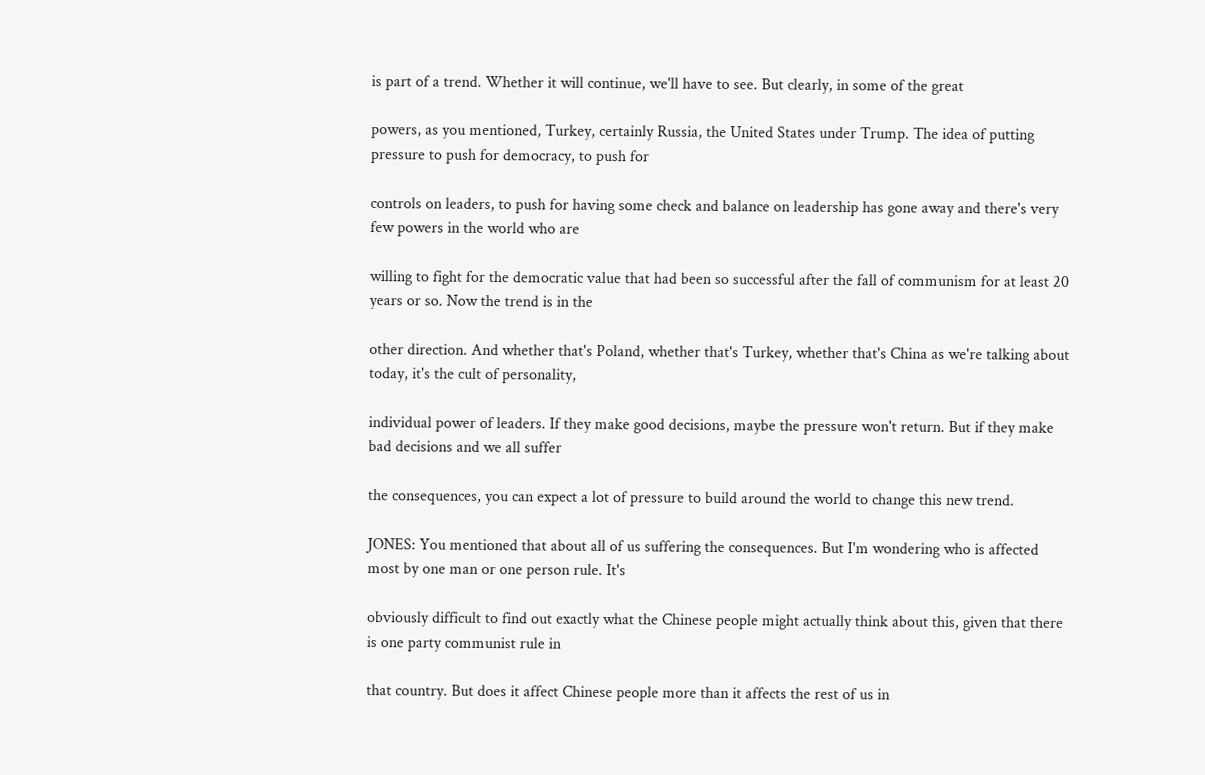is part of a trend. Whether it will continue, we'll have to see. But clearly, in some of the great

powers, as you mentioned, Turkey, certainly Russia, the United States under Trump. The idea of putting pressure to push for democracy, to push for

controls on leaders, to push for having some check and balance on leadership has gone away and there's very few powers in the world who are

willing to fight for the democratic value that had been so successful after the fall of communism for at least 20 years or so. Now the trend is in the

other direction. And whether that's Poland, whether that's Turkey, whether that's China as we're talking about today, it's the cult of personality,

individual power of leaders. If they make good decisions, maybe the pressure won't return. But if they make bad decisions and we all suffer

the consequences, you can expect a lot of pressure to build around the world to change this new trend.

JONES: You mentioned that about all of us suffering the consequences. But I'm wondering who is affected most by one man or one person rule. It's

obviously difficult to find out exactly what the Chinese people might actually think about this, given that there is one party communist rule in

that country. But does it affect Chinese people more than it affects the rest of us in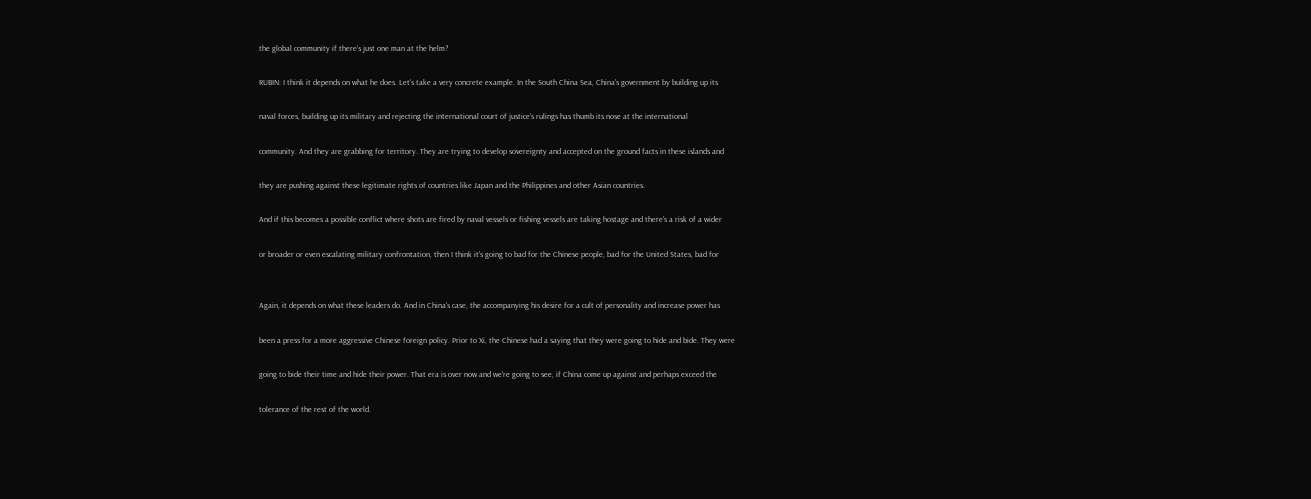the global community if there's just one man at the helm?

RUBIN: I think it depends on what he does. Let's take a very concrete example. In the South China Sea, China's government by building up its

naval forces, building up its military and rejecting the international court of justice's rulings has thumb its nose at the international

community. And they are grabbing for territory. They are trying to develop sovereignty and accepted on the ground facts in these islands and

they are pushing against these legitimate rights of countries like Japan and the Philippines and other Asian countries.

And if this becomes a possible conflict where shots are fired by naval vessels or fishing vessels are taking hostage and there's a risk of a wider

or broader or even escalating military confrontation, then I think it's going to bad for the Chinese people, bad for the United States, bad for


Again, it depends on what these leaders do. And in China's case, the accompanying his desire for a cult of personality and increase power has

been a press for a more aggressive Chinese foreign policy. Prior to Xi, the Chinese had a saying that they were going to hide and bide. They were

going to bide their time and hide their power. That era is over now and we're going to see, if China come up against and perhaps exceed the

tolerance of the rest of the world.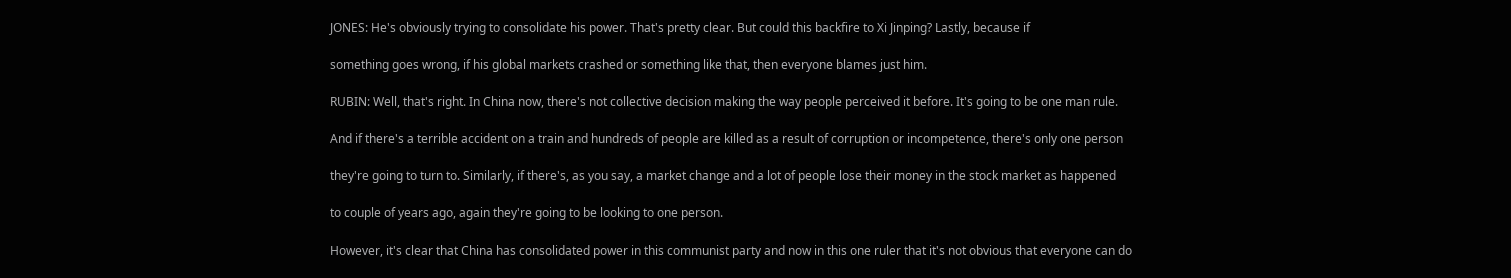JONES: He's obviously trying to consolidate his power. That's pretty clear. But could this backfire to Xi Jinping? Lastly, because if

something goes wrong, if his global markets crashed or something like that, then everyone blames just him.

RUBIN: Well, that's right. In China now, there's not collective decision making the way people perceived it before. It's going to be one man rule.

And if there's a terrible accident on a train and hundreds of people are killed as a result of corruption or incompetence, there's only one person

they're going to turn to. Similarly, if there's, as you say, a market change and a lot of people lose their money in the stock market as happened

to couple of years ago, again they're going to be looking to one person.

However, it's clear that China has consolidated power in this communist party and now in this one ruler that it's not obvious that everyone can do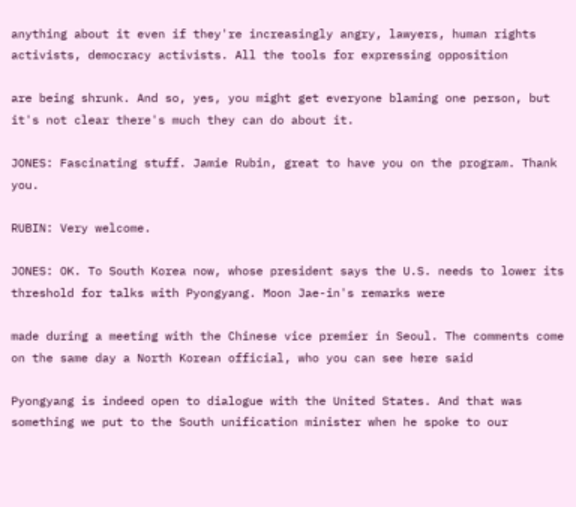anything about it even if they're increasingly angry, lawyers, human rights activists, democracy activists. All the tools for expressing opposition

are being shrunk. And so, yes, you might get everyone blaming one person, but it's not clear there's much they can do about it.

JONES: Fascinating stuff. Jamie Rubin, great to have you on the program. Thank you.

RUBIN: Very welcome.

JONES: OK. To South Korea now, whose president says the U.S. needs to lower its threshold for talks with Pyongyang. Moon Jae-in's remarks were

made during a meeting with the Chinese vice premier in Seoul. The comments come on the same day a North Korean official, who you can see here said

Pyongyang is indeed open to dialogue with the United States. And that was something we put to the South unification minister when he spoke to our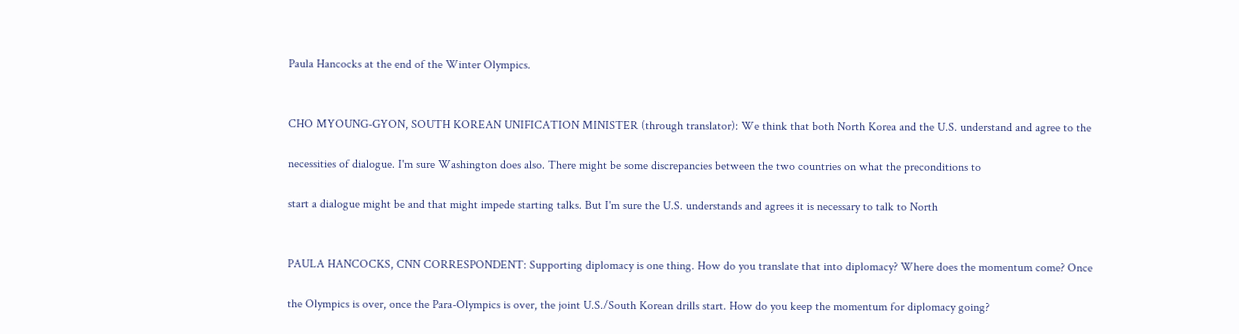Paula Hancocks at the end of the Winter Olympics.


CHO MYOUNG-GYON, SOUTH KOREAN UNIFICATION MINISTER (through translator): We think that both North Korea and the U.S. understand and agree to the

necessities of dialogue. I'm sure Washington does also. There might be some discrepancies between the two countries on what the preconditions to

start a dialogue might be and that might impede starting talks. But I'm sure the U.S. understands and agrees it is necessary to talk to North


PAULA HANCOCKS, CNN CORRESPONDENT: Supporting diplomacy is one thing. How do you translate that into diplomacy? Where does the momentum come? Once

the Olympics is over, once the Para-Olympics is over, the joint U.S./South Korean drills start. How do you keep the momentum for diplomacy going?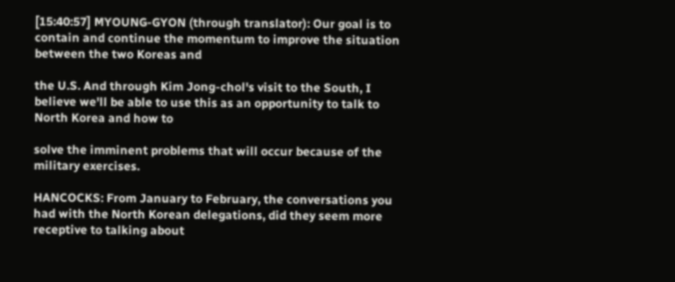[15:40:57] MYOUNG-GYON (through translator): Our goal is to contain and continue the momentum to improve the situation between the two Koreas and

the U.S. And through Kim Jong-chol's visit to the South, I believe we'll be able to use this as an opportunity to talk to North Korea and how to

solve the imminent problems that will occur because of the military exercises.

HANCOCKS: From January to February, the conversations you had with the North Korean delegations, did they seem more receptive to talking about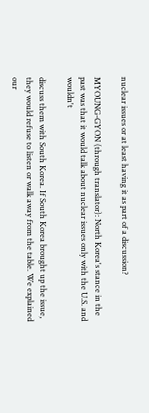nuclear issues or at least having it as part of a discussion?

MYOUNG-GYON (through translator): North Korea's stance in the past was that it would talk about nuclear issues only with the U.S. and wouldn't

discuss them with South Korea. If South Korea brought up the issue, they would refuse to listen or walk away from the table. We explained our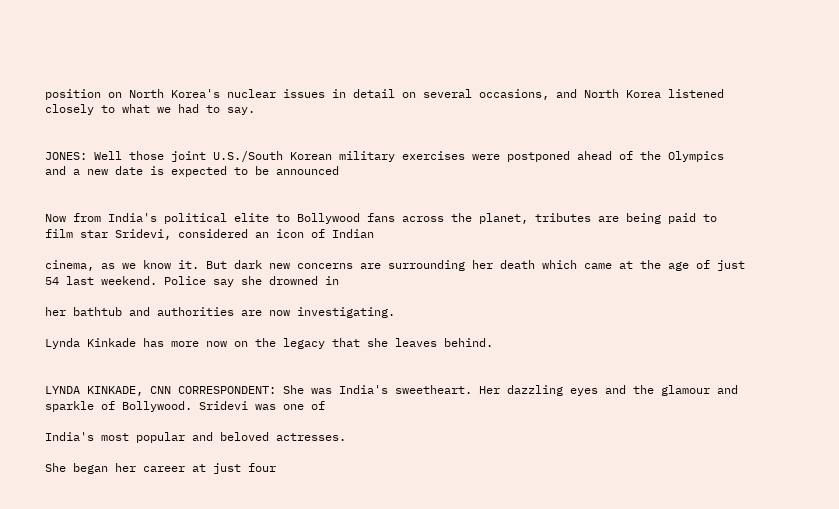position on North Korea's nuclear issues in detail on several occasions, and North Korea listened closely to what we had to say.


JONES: Well those joint U.S./South Korean military exercises were postponed ahead of the Olympics and a new date is expected to be announced


Now from India's political elite to Bollywood fans across the planet, tributes are being paid to film star Sridevi, considered an icon of Indian

cinema, as we know it. But dark new concerns are surrounding her death which came at the age of just 54 last weekend. Police say she drowned in

her bathtub and authorities are now investigating.

Lynda Kinkade has more now on the legacy that she leaves behind.


LYNDA KINKADE, CNN CORRESPONDENT: She was India's sweetheart. Her dazzling eyes and the glamour and sparkle of Bollywood. Sridevi was one of

India's most popular and beloved actresses.

She began her career at just four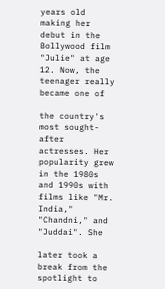years old making her debut in the Bollywood film "Julie" at age 12. Now, the teenager really became one of

the country's most sought-after actresses. Her popularity grew in the 1980s and 1990s with films like "Mr. India," "Chandni," and "Juddai". She

later took a break from the spotlight to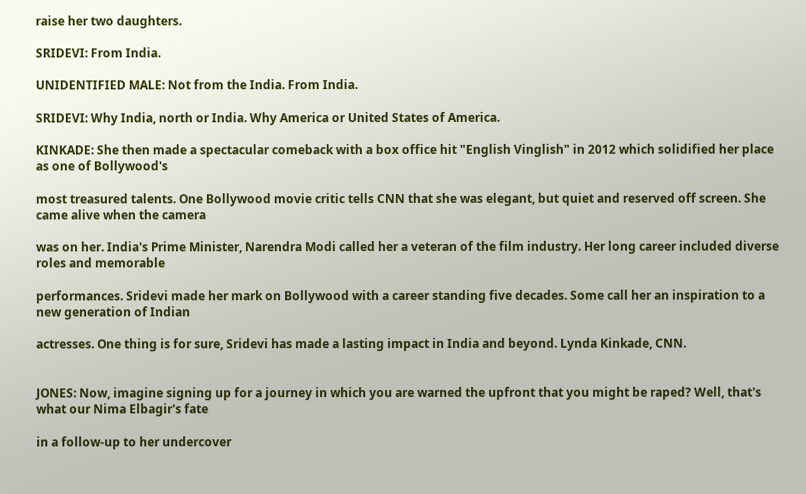raise her two daughters.

SRIDEVI: From India.

UNIDENTIFIED MALE: Not from the India. From India.

SRIDEVI: Why India, north or India. Why America or United States of America.

KINKADE: She then made a spectacular comeback with a box office hit "English Vinglish" in 2012 which solidified her place as one of Bollywood's

most treasured talents. One Bollywood movie critic tells CNN that she was elegant, but quiet and reserved off screen. She came alive when the camera

was on her. India's Prime Minister, Narendra Modi called her a veteran of the film industry. Her long career included diverse roles and memorable

performances. Sridevi made her mark on Bollywood with a career standing five decades. Some call her an inspiration to a new generation of Indian

actresses. One thing is for sure, Sridevi has made a lasting impact in India and beyond. Lynda Kinkade, CNN.


JONES: Now, imagine signing up for a journey in which you are warned the upfront that you might be raped? Well, that's what our Nima Elbagir's fate

in a follow-up to her undercover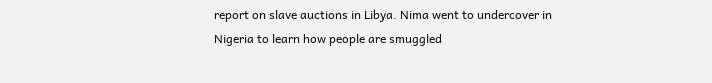report on slave auctions in Libya. Nima went to undercover in Nigeria to learn how people are smuggled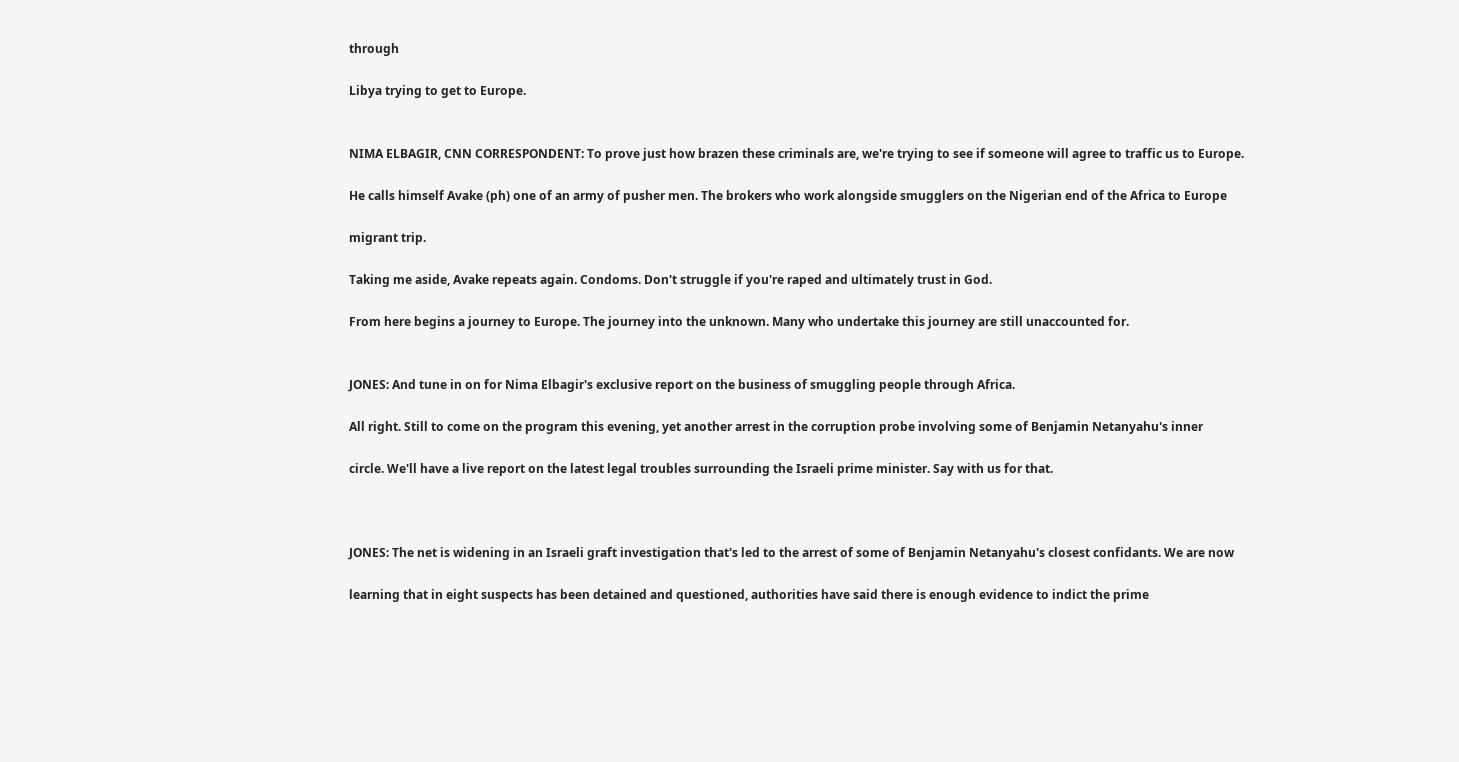through

Libya trying to get to Europe.


NIMA ELBAGIR, CNN CORRESPONDENT: To prove just how brazen these criminals are, we're trying to see if someone will agree to traffic us to Europe.

He calls himself Avake (ph) one of an army of pusher men. The brokers who work alongside smugglers on the Nigerian end of the Africa to Europe

migrant trip.

Taking me aside, Avake repeats again. Condoms. Don't struggle if you're raped and ultimately trust in God.

From here begins a journey to Europe. The journey into the unknown. Many who undertake this journey are still unaccounted for.


JONES: And tune in on for Nima Elbagir's exclusive report on the business of smuggling people through Africa.

All right. Still to come on the program this evening, yet another arrest in the corruption probe involving some of Benjamin Netanyahu's inner

circle. We'll have a live report on the latest legal troubles surrounding the Israeli prime minister. Say with us for that.



JONES: The net is widening in an Israeli graft investigation that's led to the arrest of some of Benjamin Netanyahu's closest confidants. We are now

learning that in eight suspects has been detained and questioned, authorities have said there is enough evidence to indict the prime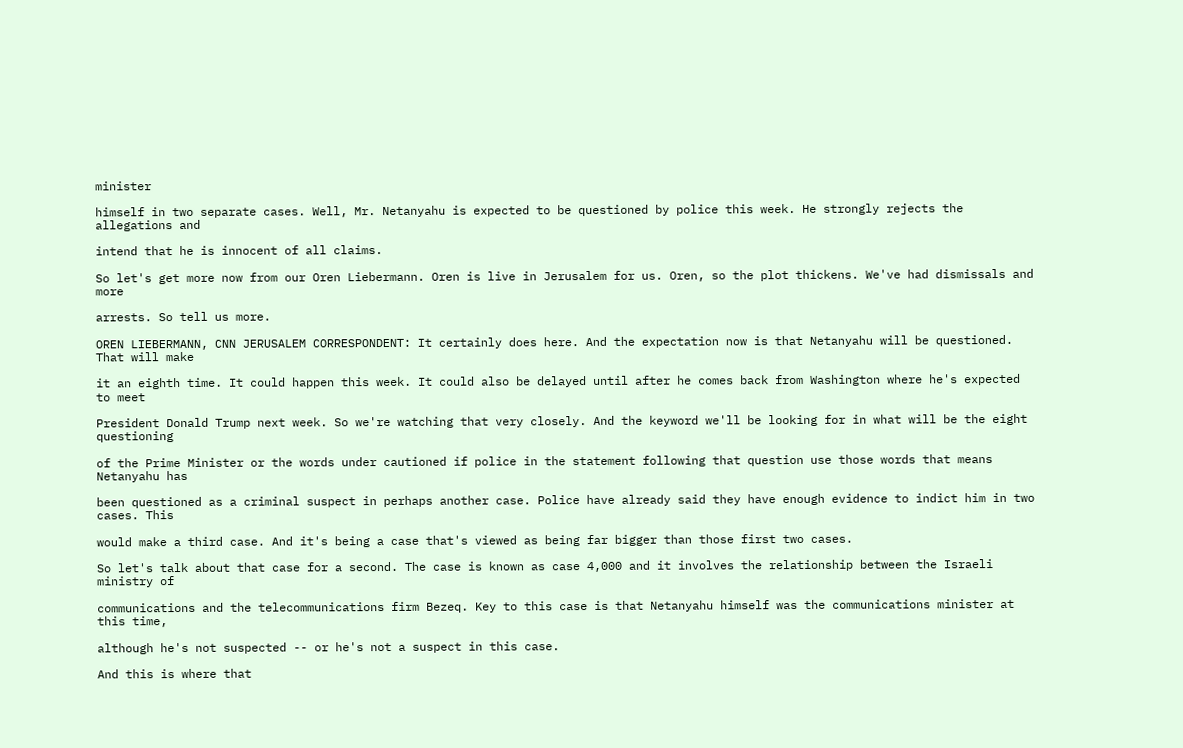minister

himself in two separate cases. Well, Mr. Netanyahu is expected to be questioned by police this week. He strongly rejects the allegations and

intend that he is innocent of all claims.

So let's get more now from our Oren Liebermann. Oren is live in Jerusalem for us. Oren, so the plot thickens. We've had dismissals and more

arrests. So tell us more.

OREN LIEBERMANN, CNN JERUSALEM CORRESPONDENT: It certainly does here. And the expectation now is that Netanyahu will be questioned. That will make

it an eighth time. It could happen this week. It could also be delayed until after he comes back from Washington where he's expected to meet

President Donald Trump next week. So we're watching that very closely. And the keyword we'll be looking for in what will be the eight questioning

of the Prime Minister or the words under cautioned if police in the statement following that question use those words that means Netanyahu has

been questioned as a criminal suspect in perhaps another case. Police have already said they have enough evidence to indict him in two cases. This

would make a third case. And it's being a case that's viewed as being far bigger than those first two cases.

So let's talk about that case for a second. The case is known as case 4,000 and it involves the relationship between the Israeli ministry of

communications and the telecommunications firm Bezeq. Key to this case is that Netanyahu himself was the communications minister at this time,

although he's not suspected -- or he's not a suspect in this case.

And this is where that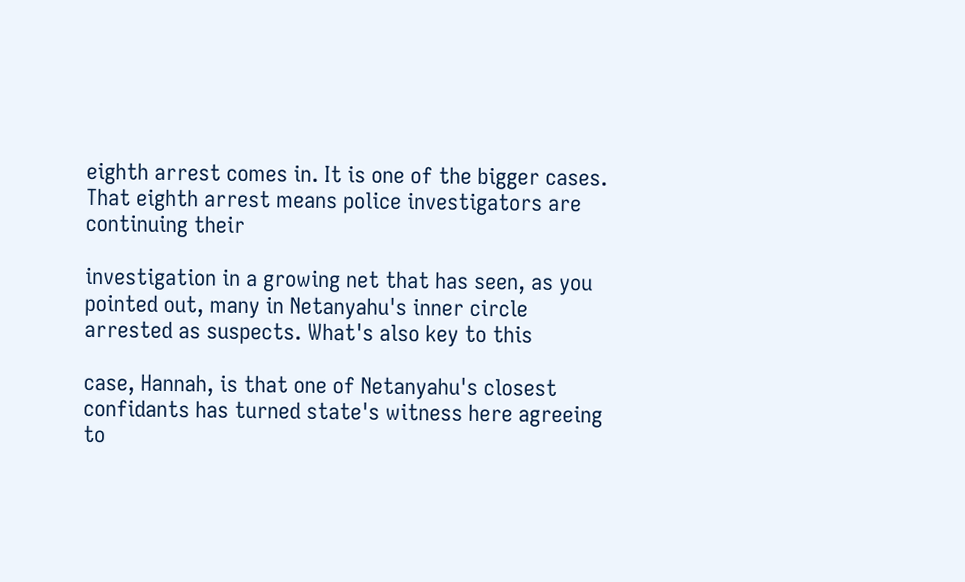eighth arrest comes in. It is one of the bigger cases. That eighth arrest means police investigators are continuing their

investigation in a growing net that has seen, as you pointed out, many in Netanyahu's inner circle arrested as suspects. What's also key to this

case, Hannah, is that one of Netanyahu's closest confidants has turned state's witness here agreeing to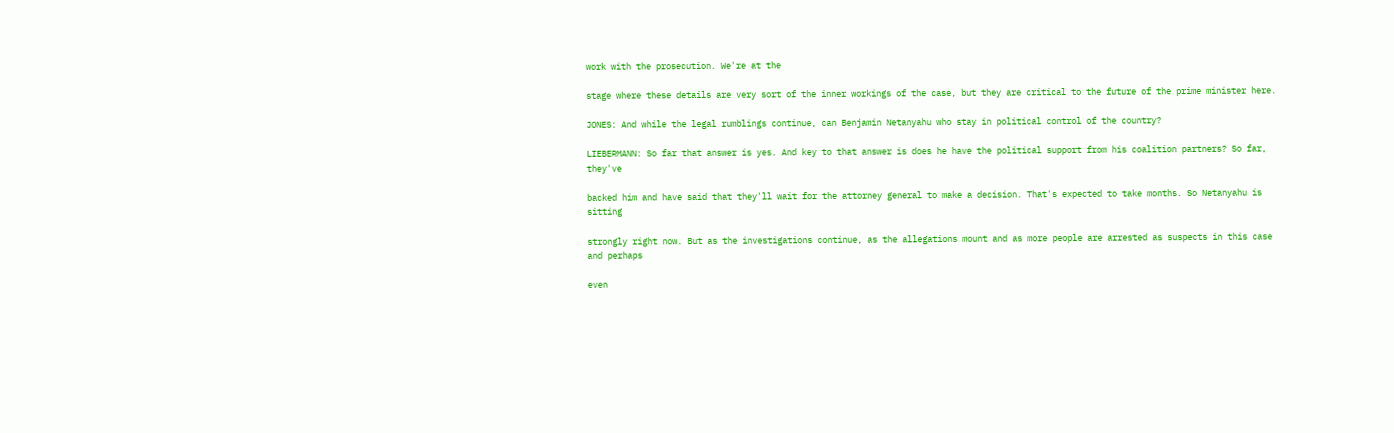work with the prosecution. We're at the

stage where these details are very sort of the inner workings of the case, but they are critical to the future of the prime minister here.

JONES: And while the legal rumblings continue, can Benjamin Netanyahu who stay in political control of the country?

LIEBERMANN: So far that answer is yes. And key to that answer is does he have the political support from his coalition partners? So far, they've

backed him and have said that they'll wait for the attorney general to make a decision. That's expected to take months. So Netanyahu is sitting

strongly right now. But as the investigations continue, as the allegations mount and as more people are arrested as suspects in this case and perhaps

even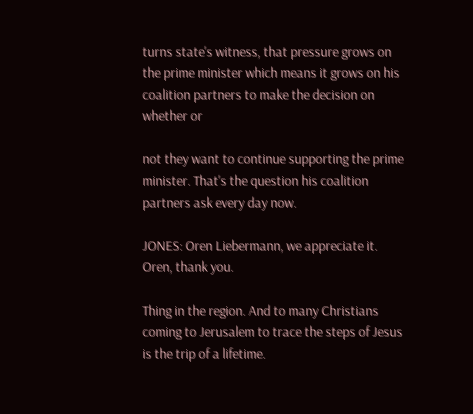turns state's witness, that pressure grows on the prime minister which means it grows on his coalition partners to make the decision on whether or

not they want to continue supporting the prime minister. That's the question his coalition partners ask every day now.

JONES: Oren Liebermann, we appreciate it. Oren, thank you.

Thing in the region. And to many Christians coming to Jerusalem to trace the steps of Jesus is the trip of a lifetime.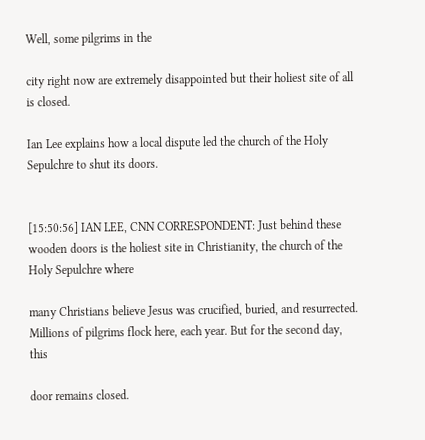Well, some pilgrims in the

city right now are extremely disappointed but their holiest site of all is closed.

Ian Lee explains how a local dispute led the church of the Holy Sepulchre to shut its doors.


[15:50:56] IAN LEE, CNN CORRESPONDENT: Just behind these wooden doors is the holiest site in Christianity, the church of the Holy Sepulchre where

many Christians believe Jesus was crucified, buried, and resurrected. Millions of pilgrims flock here, each year. But for the second day, this

door remains closed.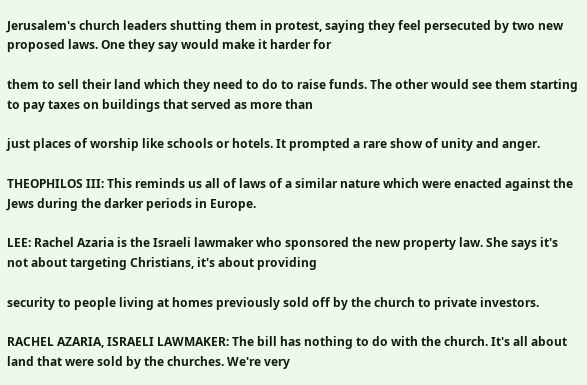Jerusalem's church leaders shutting them in protest, saying they feel persecuted by two new proposed laws. One they say would make it harder for

them to sell their land which they need to do to raise funds. The other would see them starting to pay taxes on buildings that served as more than

just places of worship like schools or hotels. It prompted a rare show of unity and anger.

THEOPHILOS III: This reminds us all of laws of a similar nature which were enacted against the Jews during the darker periods in Europe.

LEE: Rachel Azaria is the Israeli lawmaker who sponsored the new property law. She says it's not about targeting Christians, it's about providing

security to people living at homes previously sold off by the church to private investors.

RACHEL AZARIA, ISRAELI LAWMAKER: The bill has nothing to do with the church. It's all about land that were sold by the churches. We're very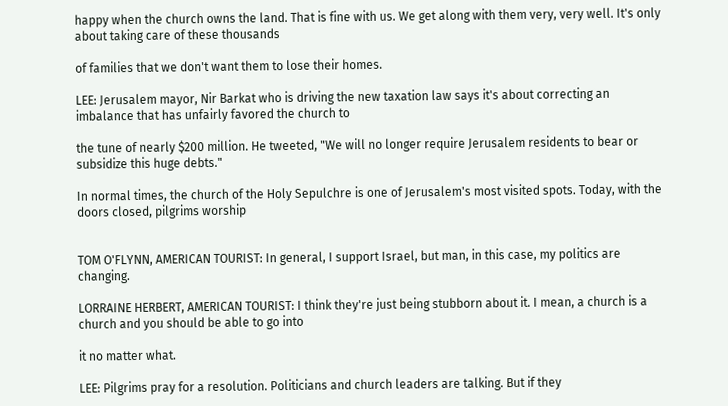happy when the church owns the land. That is fine with us. We get along with them very, very well. It's only about taking care of these thousands

of families that we don't want them to lose their homes.

LEE: Jerusalem mayor, Nir Barkat who is driving the new taxation law says it's about correcting an imbalance that has unfairly favored the church to

the tune of nearly $200 million. He tweeted, "We will no longer require Jerusalem residents to bear or subsidize this huge debts."

In normal times, the church of the Holy Sepulchre is one of Jerusalem's most visited spots. Today, with the doors closed, pilgrims worship


TOM O'FLYNN, AMERICAN TOURIST: In general, I support Israel, but man, in this case, my politics are changing.

LORRAINE HERBERT, AMERICAN TOURIST: I think they're just being stubborn about it. I mean, a church is a church and you should be able to go into

it no matter what.

LEE: Pilgrims pray for a resolution. Politicians and church leaders are talking. But if they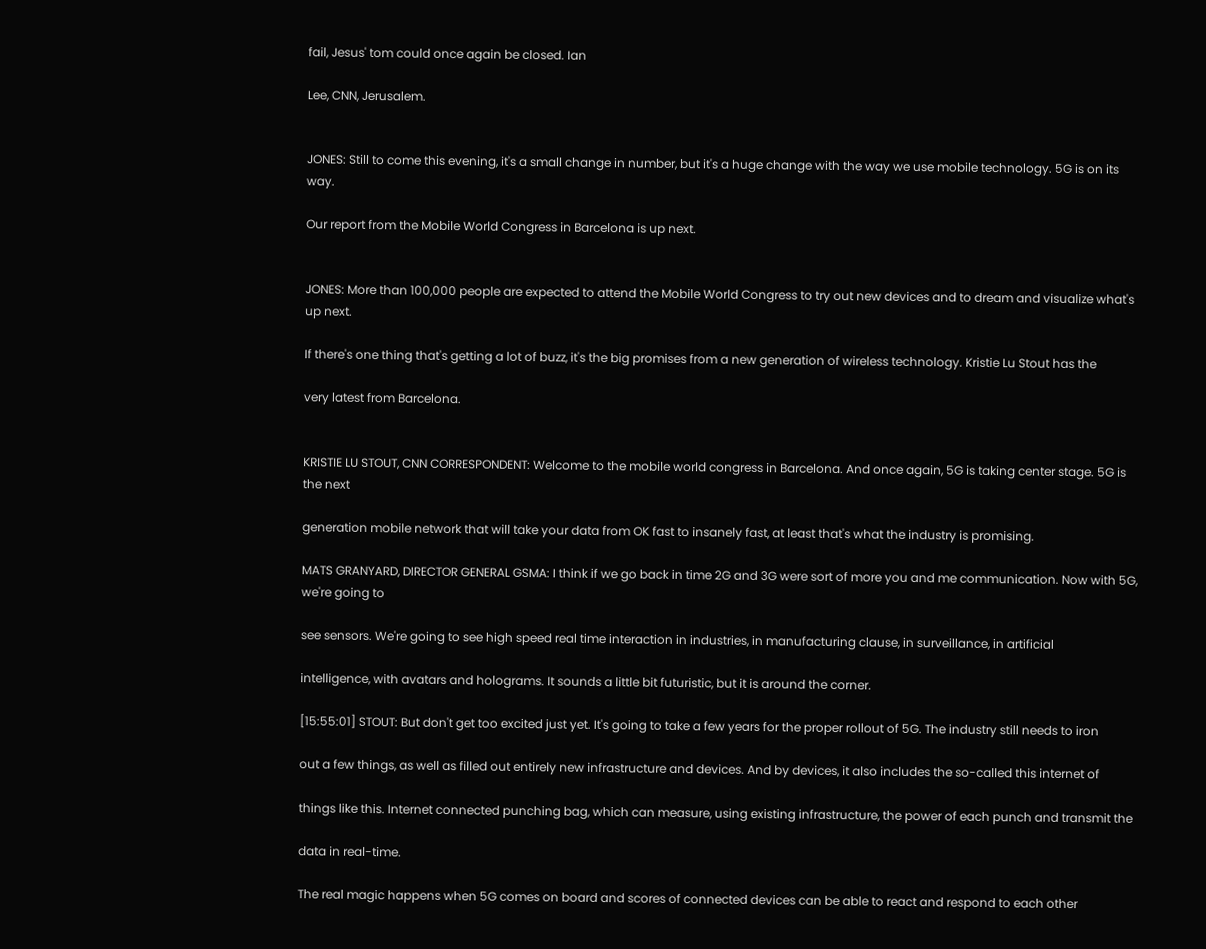fail, Jesus' tom could once again be closed. Ian

Lee, CNN, Jerusalem.


JONES: Still to come this evening, it's a small change in number, but it's a huge change with the way we use mobile technology. 5G is on its way.

Our report from the Mobile World Congress in Barcelona is up next.


JONES: More than 100,000 people are expected to attend the Mobile World Congress to try out new devices and to dream and visualize what's up next.

If there's one thing that's getting a lot of buzz, it's the big promises from a new generation of wireless technology. Kristie Lu Stout has the

very latest from Barcelona.


KRISTIE LU STOUT, CNN CORRESPONDENT: Welcome to the mobile world congress in Barcelona. And once again, 5G is taking center stage. 5G is the next

generation mobile network that will take your data from OK fast to insanely fast, at least that's what the industry is promising.

MATS GRANYARD, DIRECTOR GENERAL GSMA: I think if we go back in time 2G and 3G were sort of more you and me communication. Now with 5G, we're going to

see sensors. We're going to see high speed real time interaction in industries, in manufacturing clause, in surveillance, in artificial

intelligence, with avatars and holograms. It sounds a little bit futuristic, but it is around the corner.

[15:55:01] STOUT: But don't get too excited just yet. It's going to take a few years for the proper rollout of 5G. The industry still needs to iron

out a few things, as well as filled out entirely new infrastructure and devices. And by devices, it also includes the so-called this internet of

things like this. Internet connected punching bag, which can measure, using existing infrastructure, the power of each punch and transmit the

data in real-time.

The real magic happens when 5G comes on board and scores of connected devices can be able to react and respond to each other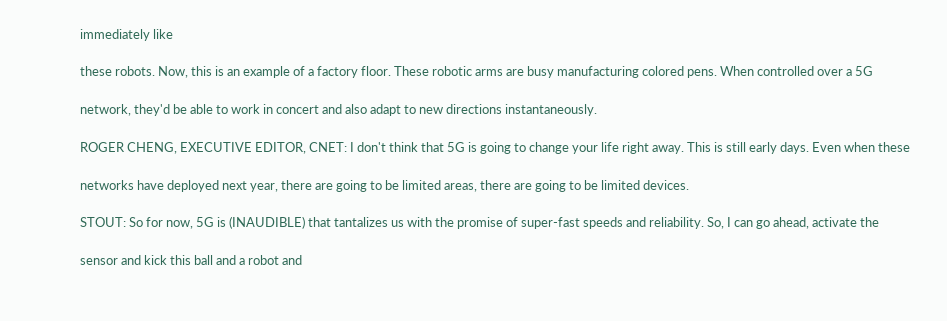immediately like

these robots. Now, this is an example of a factory floor. These robotic arms are busy manufacturing colored pens. When controlled over a 5G

network, they'd be able to work in concert and also adapt to new directions instantaneously.

ROGER CHENG, EXECUTIVE EDITOR, CNET: I don't think that 5G is going to change your life right away. This is still early days. Even when these

networks have deployed next year, there are going to be limited areas, there are going to be limited devices.

STOUT: So for now, 5G is (INAUDIBLE) that tantalizes us with the promise of super-fast speeds and reliability. So, I can go ahead, activate the

sensor and kick this ball and a robot and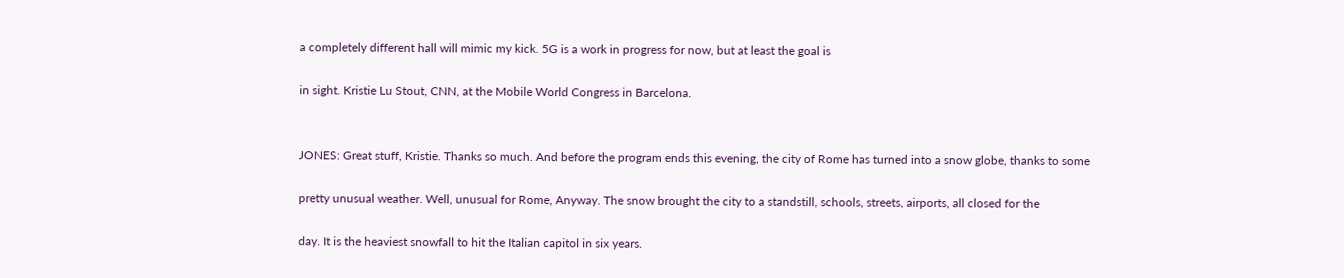a completely different hall will mimic my kick. 5G is a work in progress for now, but at least the goal is

in sight. Kristie Lu Stout, CNN, at the Mobile World Congress in Barcelona.


JONES: Great stuff, Kristie. Thanks so much. And before the program ends this evening, the city of Rome has turned into a snow globe, thanks to some

pretty unusual weather. Well, unusual for Rome, Anyway. The snow brought the city to a standstill, schools, streets, airports, all closed for the

day. It is the heaviest snowfall to hit the Italian capitol in six years.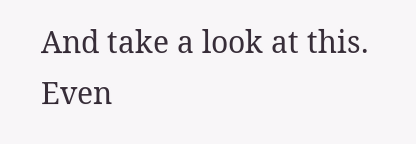And take a look at this. Even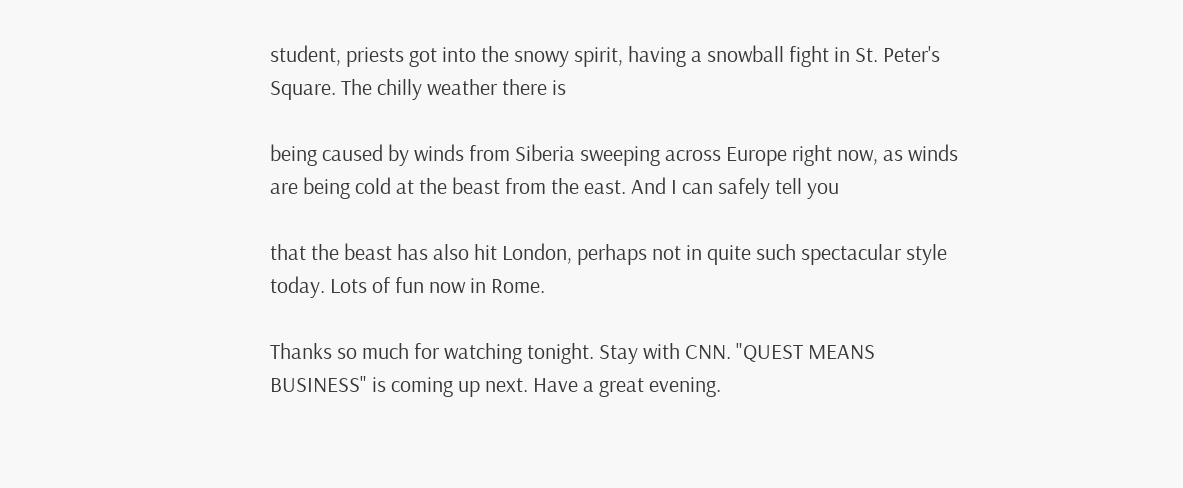student, priests got into the snowy spirit, having a snowball fight in St. Peter's Square. The chilly weather there is

being caused by winds from Siberia sweeping across Europe right now, as winds are being cold at the beast from the east. And I can safely tell you

that the beast has also hit London, perhaps not in quite such spectacular style today. Lots of fun now in Rome.

Thanks so much for watching tonight. Stay with CNN. "QUEST MEANS BUSINESS" is coming up next. Have a great evening.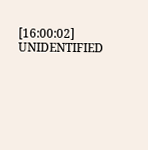[16:00:02] UNIDENTIFIED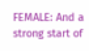FEMALE: And a strong start of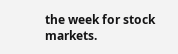the week for stock markets.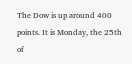The Dow is up around 400 points. It is Monday, the 25th of